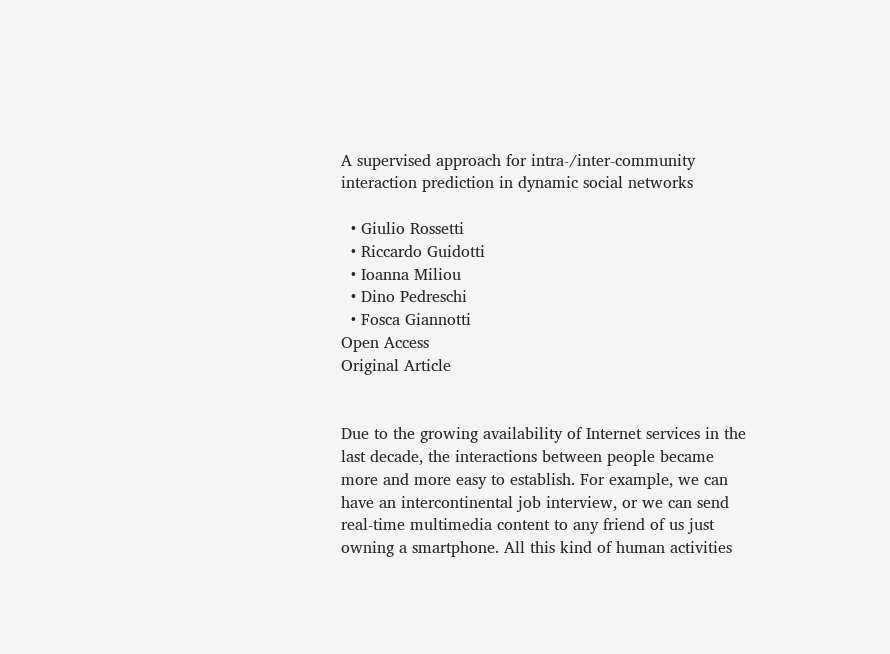A supervised approach for intra-/inter-community interaction prediction in dynamic social networks

  • Giulio Rossetti
  • Riccardo Guidotti
  • Ioanna Miliou
  • Dino Pedreschi
  • Fosca Giannotti
Open Access
Original Article


Due to the growing availability of Internet services in the last decade, the interactions between people became more and more easy to establish. For example, we can have an intercontinental job interview, or we can send real-time multimedia content to any friend of us just owning a smartphone. All this kind of human activities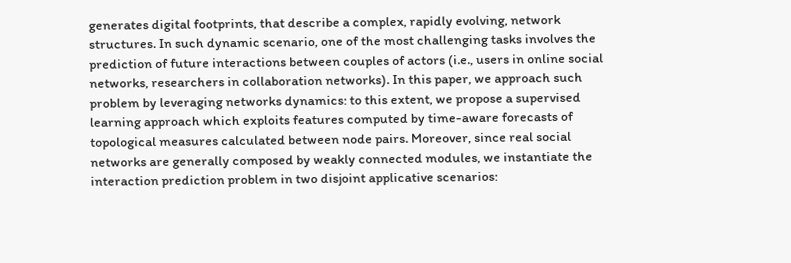generates digital footprints, that describe a complex, rapidly evolving, network structures. In such dynamic scenario, one of the most challenging tasks involves the prediction of future interactions between couples of actors (i.e., users in online social networks, researchers in collaboration networks). In this paper, we approach such problem by leveraging networks dynamics: to this extent, we propose a supervised learning approach which exploits features computed by time-aware forecasts of topological measures calculated between node pairs. Moreover, since real social networks are generally composed by weakly connected modules, we instantiate the interaction prediction problem in two disjoint applicative scenarios: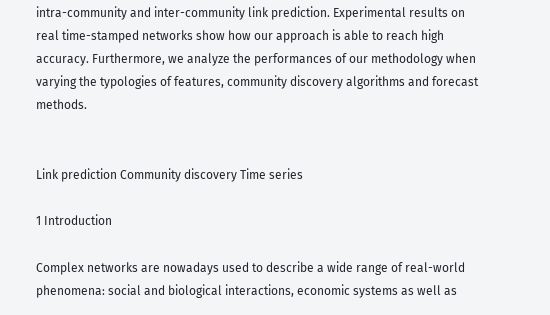intra-community and inter-community link prediction. Experimental results on real time-stamped networks show how our approach is able to reach high accuracy. Furthermore, we analyze the performances of our methodology when varying the typologies of features, community discovery algorithms and forecast methods.


Link prediction Community discovery Time series

1 Introduction

Complex networks are nowadays used to describe a wide range of real-world phenomena: social and biological interactions, economic systems as well as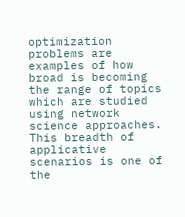optimization problems are examples of how broad is becoming the range of topics which are studied using network science approaches. This breadth of applicative scenarios is one of the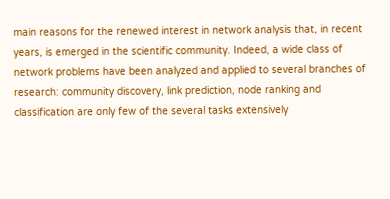main reasons for the renewed interest in network analysis that, in recent years, is emerged in the scientific community. Indeed, a wide class of network problems have been analyzed and applied to several branches of research: community discovery, link prediction, node ranking and classification are only few of the several tasks extensively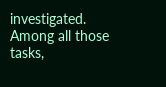investigated. Among all those tasks,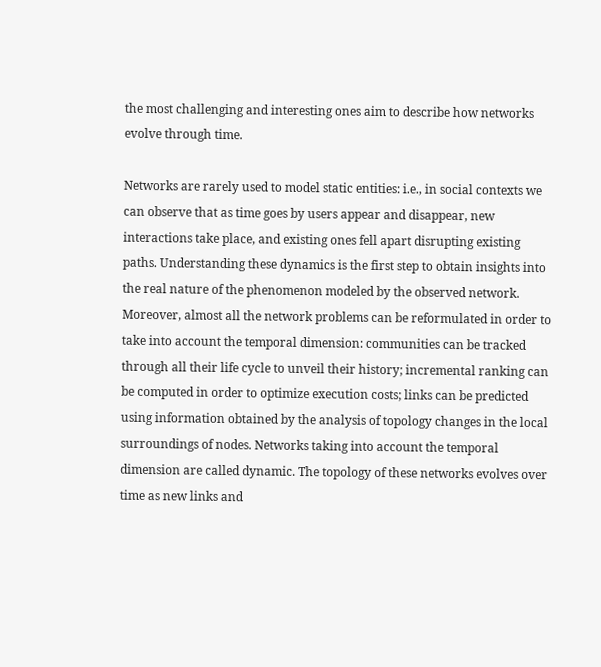the most challenging and interesting ones aim to describe how networks evolve through time.

Networks are rarely used to model static entities: i.e., in social contexts we can observe that as time goes by users appear and disappear, new interactions take place, and existing ones fell apart disrupting existing paths. Understanding these dynamics is the first step to obtain insights into the real nature of the phenomenon modeled by the observed network. Moreover, almost all the network problems can be reformulated in order to take into account the temporal dimension: communities can be tracked through all their life cycle to unveil their history; incremental ranking can be computed in order to optimize execution costs; links can be predicted using information obtained by the analysis of topology changes in the local surroundings of nodes. Networks taking into account the temporal dimension are called dynamic. The topology of these networks evolves over time as new links and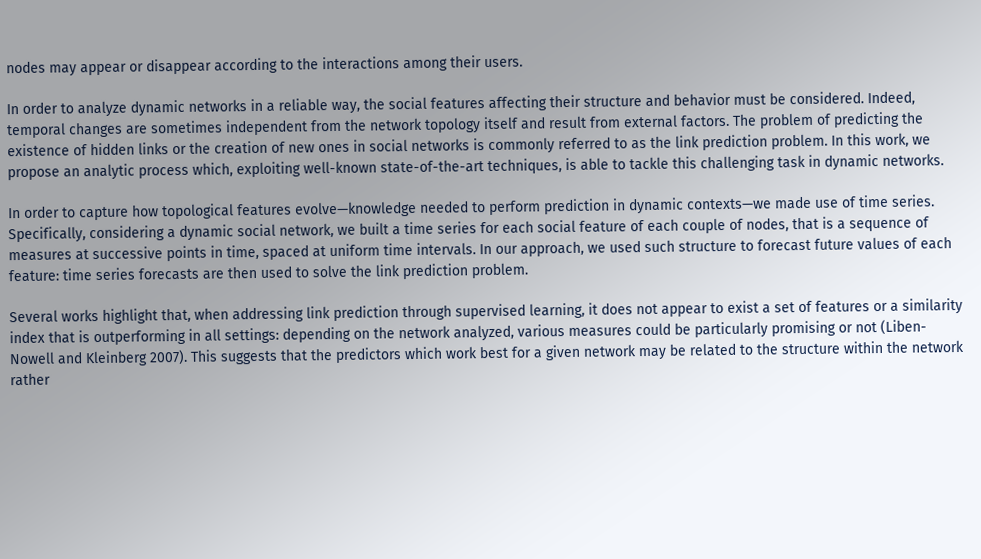nodes may appear or disappear according to the interactions among their users.

In order to analyze dynamic networks in a reliable way, the social features affecting their structure and behavior must be considered. Indeed, temporal changes are sometimes independent from the network topology itself and result from external factors. The problem of predicting the existence of hidden links or the creation of new ones in social networks is commonly referred to as the link prediction problem. In this work, we propose an analytic process which, exploiting well-known state-of-the-art techniques, is able to tackle this challenging task in dynamic networks.

In order to capture how topological features evolve—knowledge needed to perform prediction in dynamic contexts—we made use of time series. Specifically, considering a dynamic social network, we built a time series for each social feature of each couple of nodes, that is a sequence of measures at successive points in time, spaced at uniform time intervals. In our approach, we used such structure to forecast future values of each feature: time series forecasts are then used to solve the link prediction problem.

Several works highlight that, when addressing link prediction through supervised learning, it does not appear to exist a set of features or a similarity index that is outperforming in all settings: depending on the network analyzed, various measures could be particularly promising or not (Liben-Nowell and Kleinberg 2007). This suggests that the predictors which work best for a given network may be related to the structure within the network rather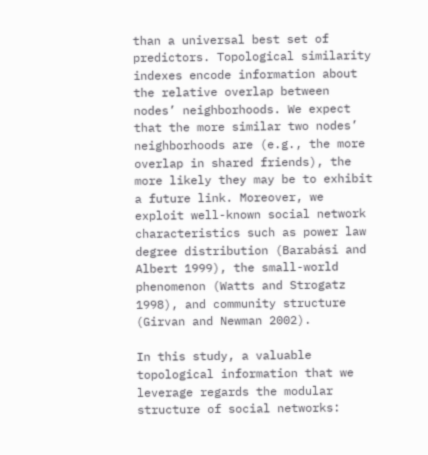than a universal best set of predictors. Topological similarity indexes encode information about the relative overlap between nodes’ neighborhoods. We expect that the more similar two nodes’ neighborhoods are (e.g., the more overlap in shared friends), the more likely they may be to exhibit a future link. Moreover, we exploit well-known social network characteristics such as power law degree distribution (Barabási and Albert 1999), the small-world phenomenon (Watts and Strogatz 1998), and community structure (Girvan and Newman 2002).

In this study, a valuable topological information that we leverage regards the modular structure of social networks: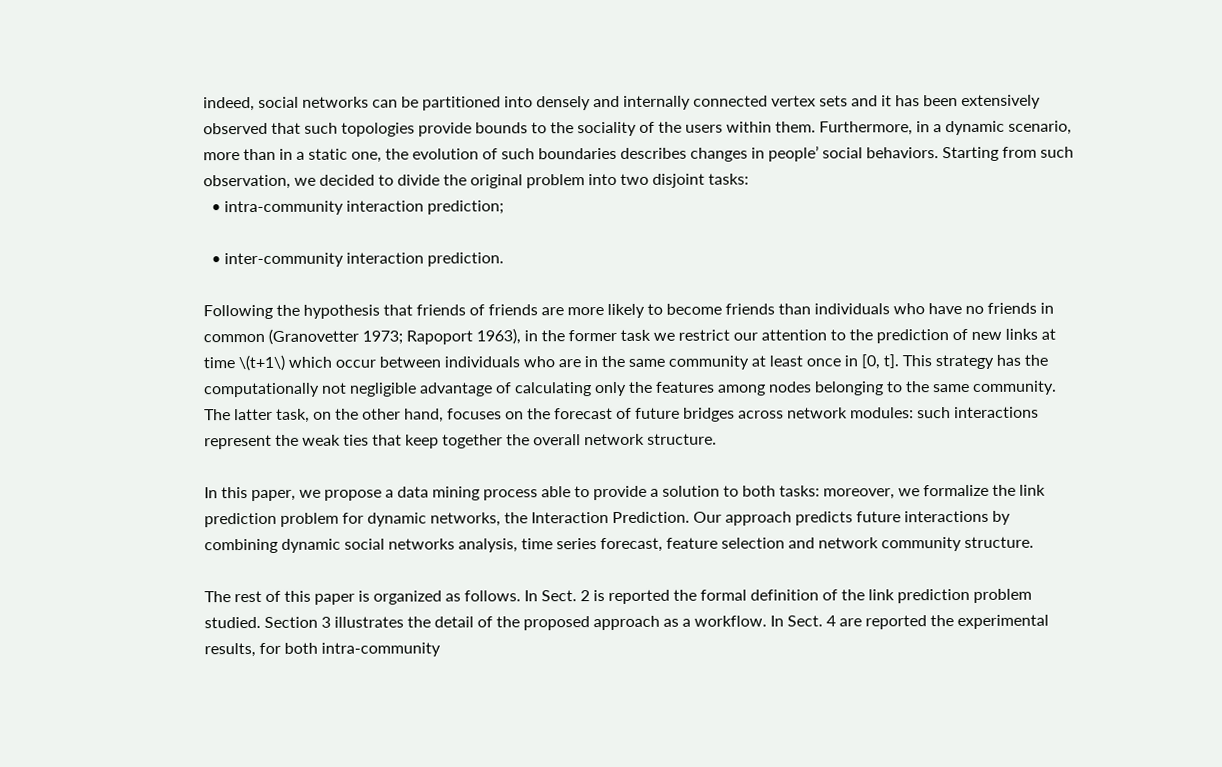indeed, social networks can be partitioned into densely and internally connected vertex sets and it has been extensively observed that such topologies provide bounds to the sociality of the users within them. Furthermore, in a dynamic scenario, more than in a static one, the evolution of such boundaries describes changes in people’ social behaviors. Starting from such observation, we decided to divide the original problem into two disjoint tasks:
  • intra-community interaction prediction;

  • inter-community interaction prediction.

Following the hypothesis that friends of friends are more likely to become friends than individuals who have no friends in common (Granovetter 1973; Rapoport 1963), in the former task we restrict our attention to the prediction of new links at time \(t+1\) which occur between individuals who are in the same community at least once in [0, t]. This strategy has the computationally not negligible advantage of calculating only the features among nodes belonging to the same community. The latter task, on the other hand, focuses on the forecast of future bridges across network modules: such interactions represent the weak ties that keep together the overall network structure.

In this paper, we propose a data mining process able to provide a solution to both tasks: moreover, we formalize the link prediction problem for dynamic networks, the Interaction Prediction. Our approach predicts future interactions by combining dynamic social networks analysis, time series forecast, feature selection and network community structure.

The rest of this paper is organized as follows. In Sect. 2 is reported the formal definition of the link prediction problem studied. Section 3 illustrates the detail of the proposed approach as a workflow. In Sect. 4 are reported the experimental results, for both intra-community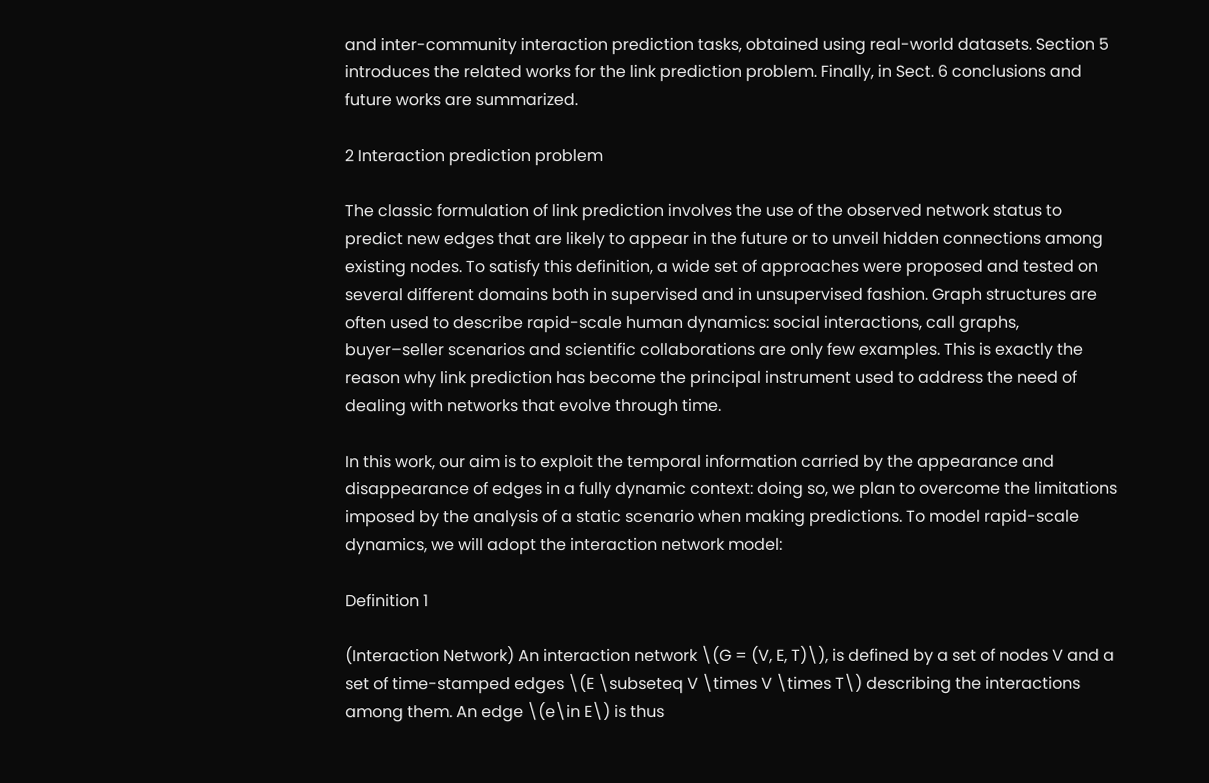and inter-community interaction prediction tasks, obtained using real-world datasets. Section 5 introduces the related works for the link prediction problem. Finally, in Sect. 6 conclusions and future works are summarized.

2 Interaction prediction problem

The classic formulation of link prediction involves the use of the observed network status to predict new edges that are likely to appear in the future or to unveil hidden connections among existing nodes. To satisfy this definition, a wide set of approaches were proposed and tested on several different domains both in supervised and in unsupervised fashion. Graph structures are often used to describe rapid-scale human dynamics: social interactions, call graphs, buyer–seller scenarios and scientific collaborations are only few examples. This is exactly the reason why link prediction has become the principal instrument used to address the need of dealing with networks that evolve through time.

In this work, our aim is to exploit the temporal information carried by the appearance and disappearance of edges in a fully dynamic context: doing so, we plan to overcome the limitations imposed by the analysis of a static scenario when making predictions. To model rapid-scale dynamics, we will adopt the interaction network model:

Definition 1

(Interaction Network) An interaction network \(G = (V, E, T)\), is defined by a set of nodes V and a set of time-stamped edges \(E \subseteq V \times V \times T\) describing the interactions among them. An edge \(e\in E\) is thus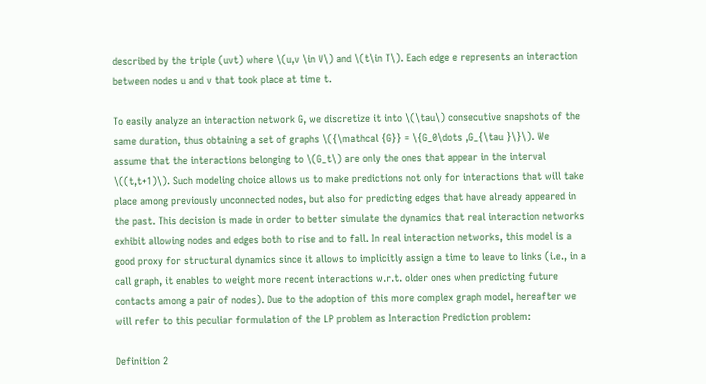described by the triple (uvt) where \(u,v \in V\) and \(t\in T\). Each edge e represents an interaction between nodes u and v that took place at time t.

To easily analyze an interaction network G, we discretize it into \(\tau\) consecutive snapshots of the same duration, thus obtaining a set of graphs \({\mathcal {G}} = \{G_0\dots ,G_{\tau }\}\). We assume that the interactions belonging to \(G_t\) are only the ones that appear in the interval \((t,t+1)\). Such modeling choice allows us to make predictions not only for interactions that will take place among previously unconnected nodes, but also for predicting edges that have already appeared in the past. This decision is made in order to better simulate the dynamics that real interaction networks exhibit allowing nodes and edges both to rise and to fall. In real interaction networks, this model is a good proxy for structural dynamics since it allows to implicitly assign a time to leave to links (i.e., in a call graph, it enables to weight more recent interactions w.r.t. older ones when predicting future contacts among a pair of nodes). Due to the adoption of this more complex graph model, hereafter we will refer to this peculiar formulation of the LP problem as Interaction Prediction problem:

Definition 2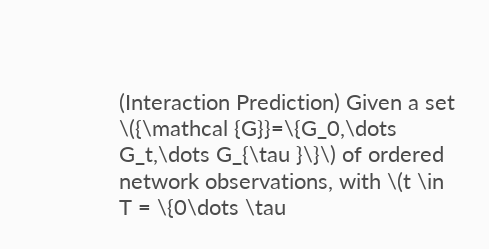(Interaction Prediction) Given a set \({\mathcal {G}}=\{G_0,\dots G_t,\dots G_{\tau }\}\) of ordered network observations, with \(t \in T = \{0\dots \tau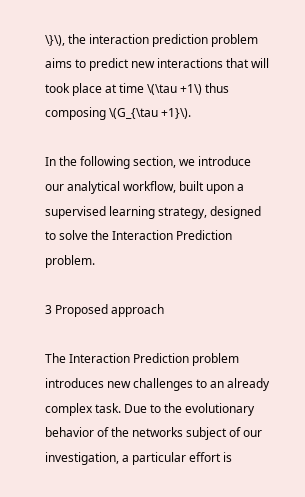\}\), the interaction prediction problem aims to predict new interactions that will took place at time \(\tau +1\) thus composing \(G_{\tau +1}\).

In the following section, we introduce our analytical workflow, built upon a supervised learning strategy, designed to solve the Interaction Prediction problem.

3 Proposed approach

The Interaction Prediction problem introduces new challenges to an already complex task. Due to the evolutionary behavior of the networks subject of our investigation, a particular effort is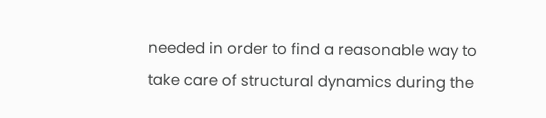needed in order to find a reasonable way to take care of structural dynamics during the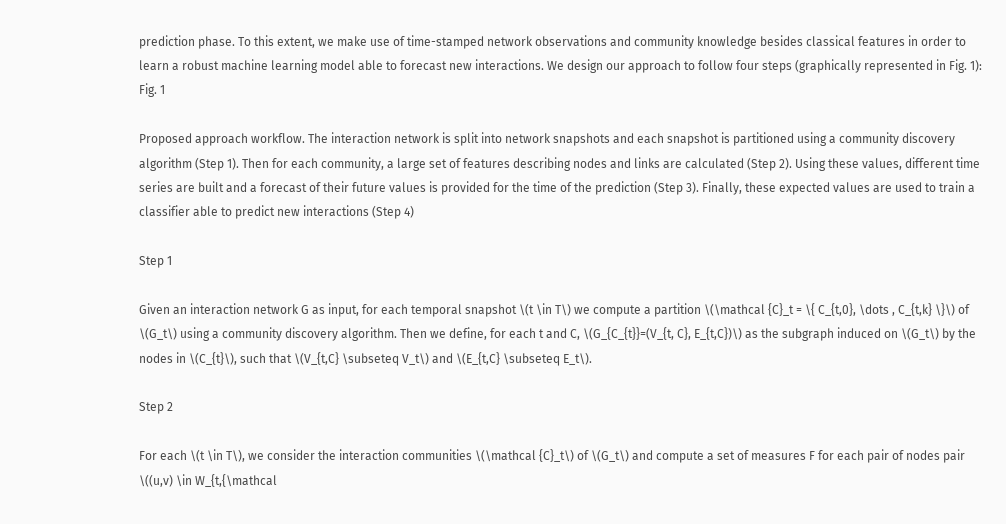prediction phase. To this extent, we make use of time-stamped network observations and community knowledge besides classical features in order to learn a robust machine learning model able to forecast new interactions. We design our approach to follow four steps (graphically represented in Fig. 1):
Fig. 1

Proposed approach workflow. The interaction network is split into network snapshots and each snapshot is partitioned using a community discovery algorithm (Step 1). Then for each community, a large set of features describing nodes and links are calculated (Step 2). Using these values, different time series are built and a forecast of their future values is provided for the time of the prediction (Step 3). Finally, these expected values are used to train a classifier able to predict new interactions (Step 4)

Step 1

Given an interaction network G as input, for each temporal snapshot \(t \in T\) we compute a partition \(\mathcal {C}_t = \{ C_{t,0}, \dots , C_{t,k} \}\) of \(G_t\) using a community discovery algorithm. Then we define, for each t and C, \(G_{C_{t}}=(V_{t, C}, E_{t,C})\) as the subgraph induced on \(G_t\) by the nodes in \(C_{t}\), such that \(V_{t,C} \subseteq V_t\) and \(E_{t,C} \subseteq E_t\).

Step 2

For each \(t \in T\), we consider the interaction communities \(\mathcal {C}_t\) of \(G_t\) and compute a set of measures F for each pair of nodes pair \((u,v) \in W_{t,{\mathcal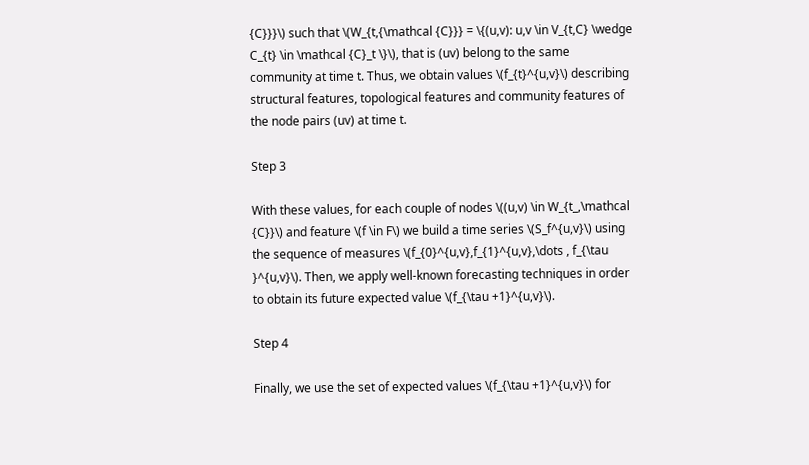{C}}}\) such that \(W_{t,{\mathcal {C}}} = \{(u,v): u,v \in V_{t,C} \wedge C_{t} \in \mathcal {C}_t \}\), that is (uv) belong to the same community at time t. Thus, we obtain values \(f_{t}^{u,v}\) describing structural features, topological features and community features of the node pairs (uv) at time t.

Step 3

With these values, for each couple of nodes \((u,v) \in W_{t_,\mathcal {C}}\) and feature \(f \in F\) we build a time series \(S_f^{u,v}\) using the sequence of measures \(f_{0}^{u,v},f_{1}^{u,v},\dots , f_{\tau }^{u,v}\). Then, we apply well-known forecasting techniques in order to obtain its future expected value \(f_{\tau +1}^{u,v}\).

Step 4

Finally, we use the set of expected values \(f_{\tau +1}^{u,v}\) for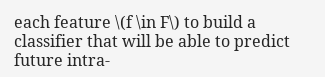each feature \(f \in F\) to build a classifier that will be able to predict future intra-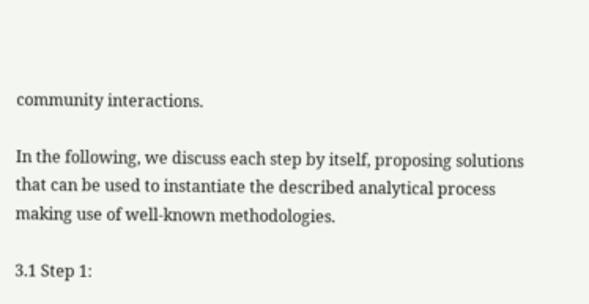community interactions.

In the following, we discuss each step by itself, proposing solutions that can be used to instantiate the described analytical process making use of well-known methodologies.

3.1 Step 1: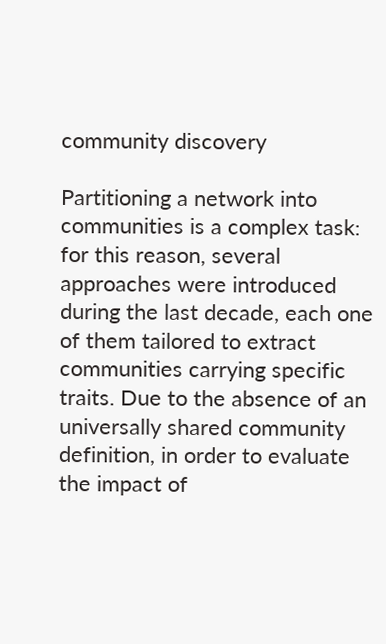community discovery

Partitioning a network into communities is a complex task: for this reason, several approaches were introduced during the last decade, each one of them tailored to extract communities carrying specific traits. Due to the absence of an universally shared community definition, in order to evaluate the impact of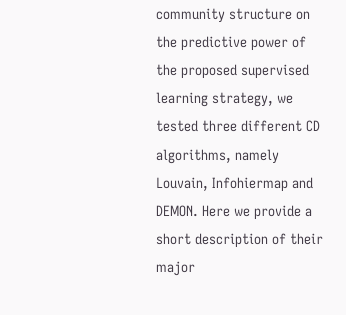community structure on the predictive power of the proposed supervised learning strategy, we tested three different CD algorithms, namely Louvain, Infohiermap and DEMON. Here we provide a short description of their major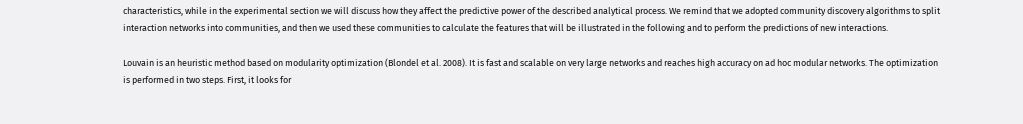characteristics, while in the experimental section we will discuss how they affect the predictive power of the described analytical process. We remind that we adopted community discovery algorithms to split interaction networks into communities, and then we used these communities to calculate the features that will be illustrated in the following and to perform the predictions of new interactions.

Louvain is an heuristic method based on modularity optimization (Blondel et al. 2008). It is fast and scalable on very large networks and reaches high accuracy on ad hoc modular networks. The optimization is performed in two steps. First, it looks for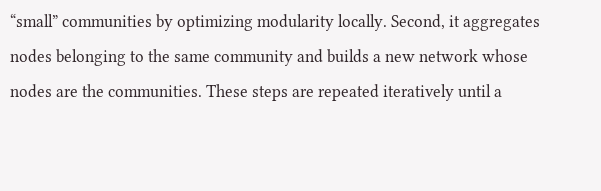“small” communities by optimizing modularity locally. Second, it aggregates nodes belonging to the same community and builds a new network whose nodes are the communities. These steps are repeated iteratively until a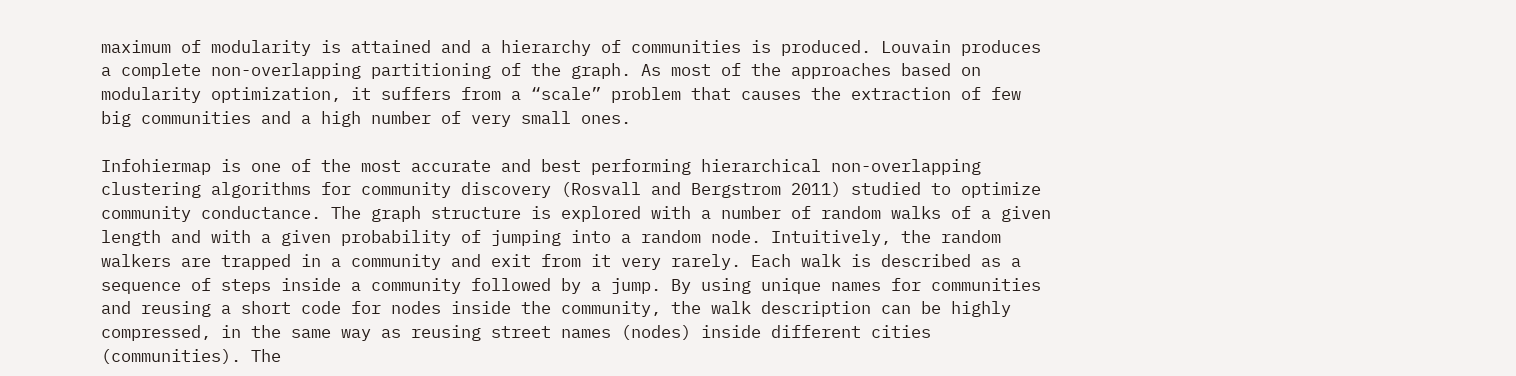maximum of modularity is attained and a hierarchy of communities is produced. Louvain produces a complete non-overlapping partitioning of the graph. As most of the approaches based on modularity optimization, it suffers from a “scale” problem that causes the extraction of few big communities and a high number of very small ones.

Infohiermap is one of the most accurate and best performing hierarchical non-overlapping clustering algorithms for community discovery (Rosvall and Bergstrom 2011) studied to optimize community conductance. The graph structure is explored with a number of random walks of a given length and with a given probability of jumping into a random node. Intuitively, the random walkers are trapped in a community and exit from it very rarely. Each walk is described as a sequence of steps inside a community followed by a jump. By using unique names for communities and reusing a short code for nodes inside the community, the walk description can be highly compressed, in the same way as reusing street names (nodes) inside different cities (communities). The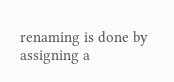renaming is done by assigning a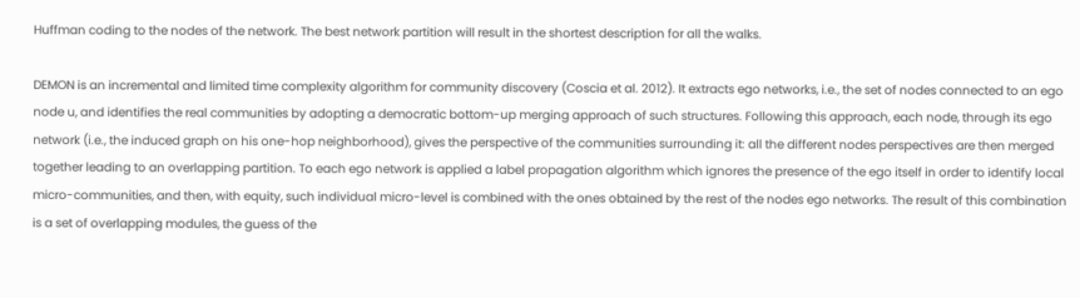Huffman coding to the nodes of the network. The best network partition will result in the shortest description for all the walks.

DEMON is an incremental and limited time complexity algorithm for community discovery (Coscia et al. 2012). It extracts ego networks, i.e., the set of nodes connected to an ego node u, and identifies the real communities by adopting a democratic bottom-up merging approach of such structures. Following this approach, each node, through its ego network (i.e., the induced graph on his one-hop neighborhood), gives the perspective of the communities surrounding it: all the different nodes perspectives are then merged together leading to an overlapping partition. To each ego network is applied a label propagation algorithm which ignores the presence of the ego itself in order to identify local micro-communities, and then, with equity, such individual micro-level is combined with the ones obtained by the rest of the nodes ego networks. The result of this combination is a set of overlapping modules, the guess of the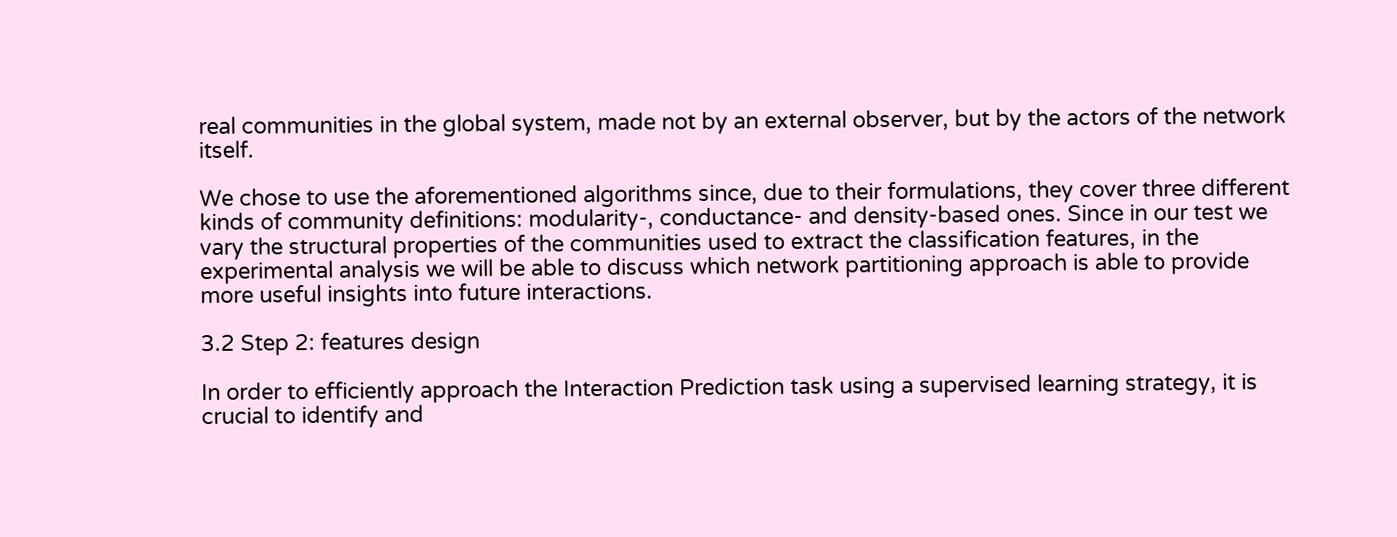real communities in the global system, made not by an external observer, but by the actors of the network itself.

We chose to use the aforementioned algorithms since, due to their formulations, they cover three different kinds of community definitions: modularity-, conductance- and density-based ones. Since in our test we vary the structural properties of the communities used to extract the classification features, in the experimental analysis we will be able to discuss which network partitioning approach is able to provide more useful insights into future interactions.

3.2 Step 2: features design

In order to efficiently approach the Interaction Prediction task using a supervised learning strategy, it is crucial to identify and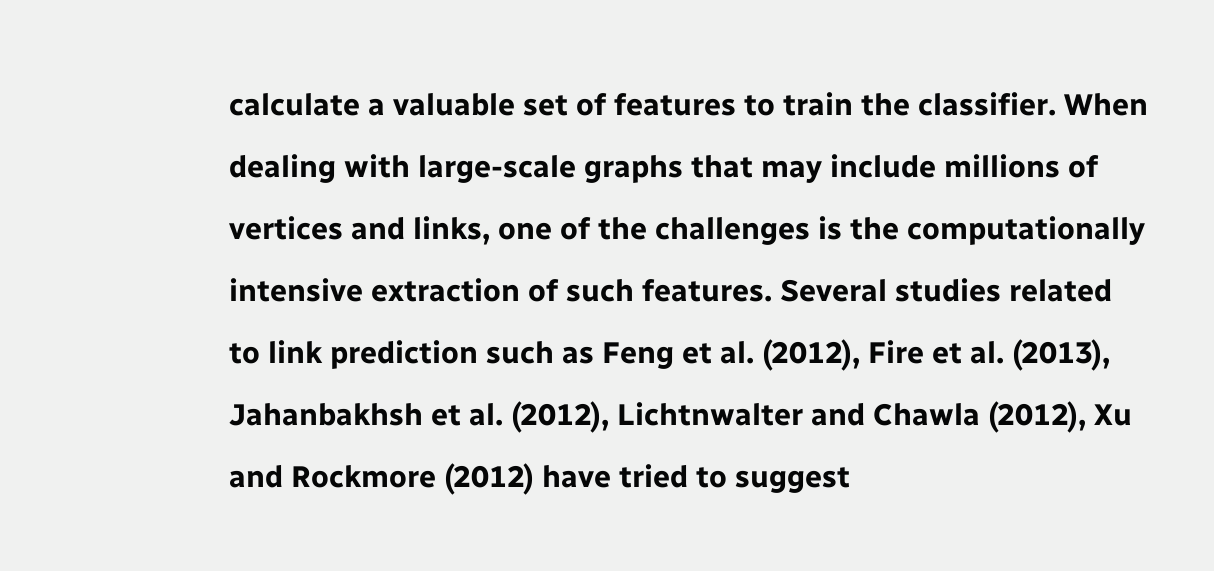calculate a valuable set of features to train the classifier. When dealing with large-scale graphs that may include millions of vertices and links, one of the challenges is the computationally intensive extraction of such features. Several studies related to link prediction such as Feng et al. (2012), Fire et al. (2013), Jahanbakhsh et al. (2012), Lichtnwalter and Chawla (2012), Xu and Rockmore (2012) have tried to suggest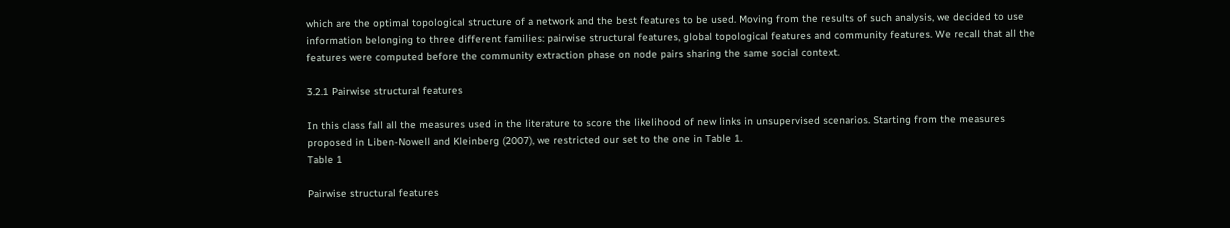which are the optimal topological structure of a network and the best features to be used. Moving from the results of such analysis, we decided to use information belonging to three different families: pairwise structural features, global topological features and community features. We recall that all the features were computed before the community extraction phase on node pairs sharing the same social context.

3.2.1 Pairwise structural features

In this class fall all the measures used in the literature to score the likelihood of new links in unsupervised scenarios. Starting from the measures proposed in Liben-Nowell and Kleinberg (2007), we restricted our set to the one in Table 1.
Table 1

Pairwise structural features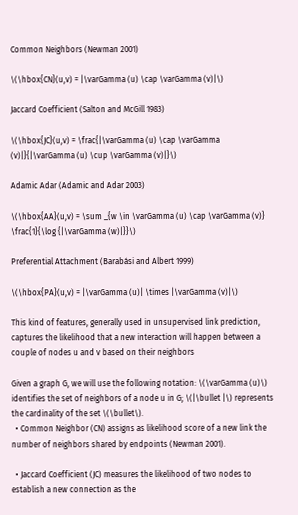Common Neighbors (Newman 2001)

\(\hbox{CN}(u,v) = |\varGamma (u) \cap \varGamma (v)|\)

Jaccard Coefficient (Salton and McGill 1983)

\(\hbox{JC}(u,v) = \frac{|\varGamma (u) \cap \varGamma (v)|}{|\varGamma (u) \cup \varGamma (v)|}\)

Adamic Adar (Adamic and Adar 2003)

\(\hbox{AA}(u,v) = \sum _{w \in \varGamma (u) \cap \varGamma (v)} \frac{1}{\log {|\varGamma (w)|}}\)

Preferential Attachment (Barabási and Albert 1999)

\(\hbox{PA}(u,v) = |\varGamma (u)| \times |\varGamma (v)|\)

This kind of features, generally used in unsupervised link prediction, captures the likelihood that a new interaction will happen between a couple of nodes u and v based on their neighbors

Given a graph G, we will use the following notation: \(\varGamma (u)\) identifies the set of neighbors of a node u in G; \(|\bullet |\) represents the cardinality of the set \(\bullet\).
  • Common Neighbor (CN) assigns as likelihood score of a new link the number of neighbors shared by endpoints (Newman 2001).

  • Jaccard Coefficient (JC) measures the likelihood of two nodes to establish a new connection as the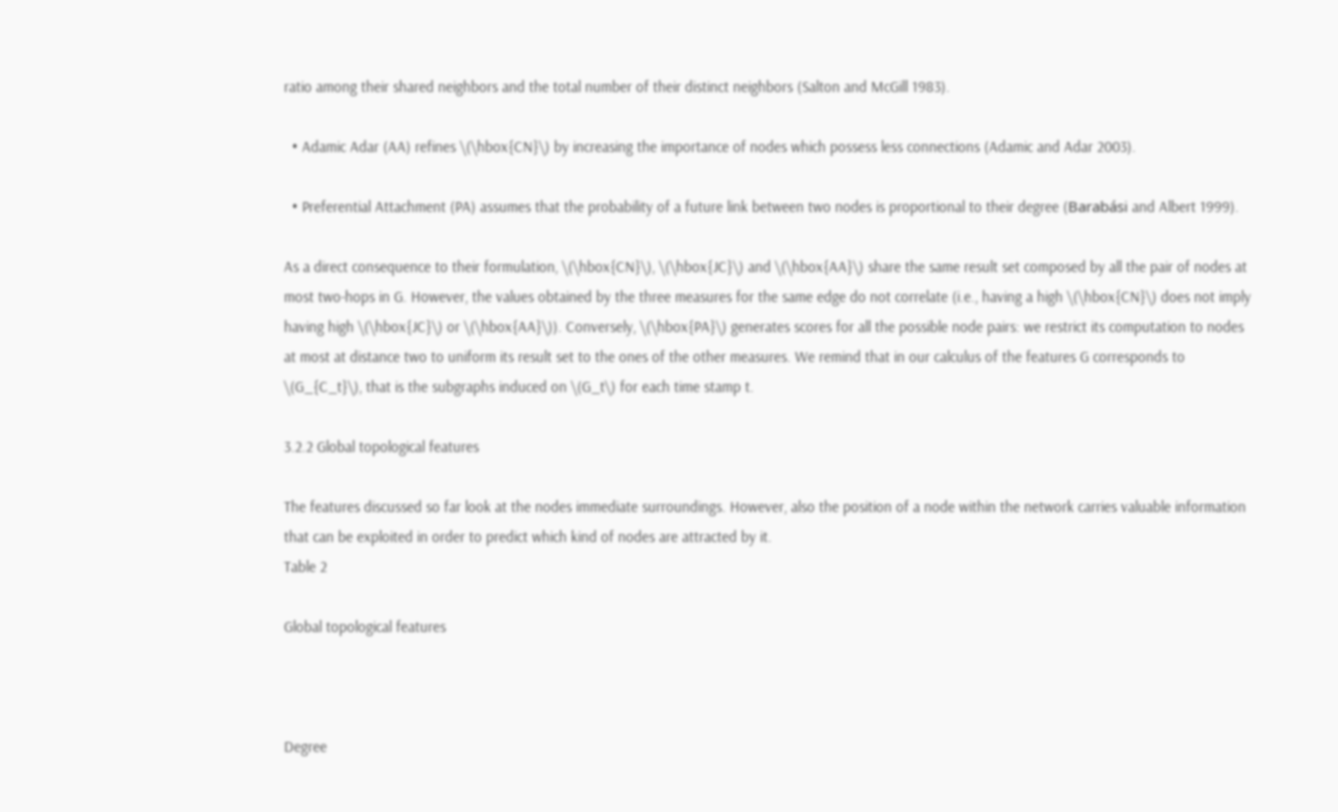ratio among their shared neighbors and the total number of their distinct neighbors (Salton and McGill 1983).

  • Adamic Adar (AA) refines \(\hbox{CN}\) by increasing the importance of nodes which possess less connections (Adamic and Adar 2003).

  • Preferential Attachment (PA) assumes that the probability of a future link between two nodes is proportional to their degree (Barabási and Albert 1999).

As a direct consequence to their formulation, \(\hbox{CN}\), \(\hbox{JC}\) and \(\hbox{AA}\) share the same result set composed by all the pair of nodes at most two-hops in G. However, the values obtained by the three measures for the same edge do not correlate (i.e., having a high \(\hbox{CN}\) does not imply having high \(\hbox{JC}\) or \(\hbox{AA}\)). Conversely, \(\hbox{PA}\) generates scores for all the possible node pairs: we restrict its computation to nodes at most at distance two to uniform its result set to the ones of the other measures. We remind that in our calculus of the features G corresponds to \(G_{C_t}\), that is the subgraphs induced on \(G_t\) for each time stamp t.

3.2.2 Global topological features

The features discussed so far look at the nodes immediate surroundings. However, also the position of a node within the network carries valuable information that can be exploited in order to predict which kind of nodes are attracted by it.
Table 2

Global topological features



Degree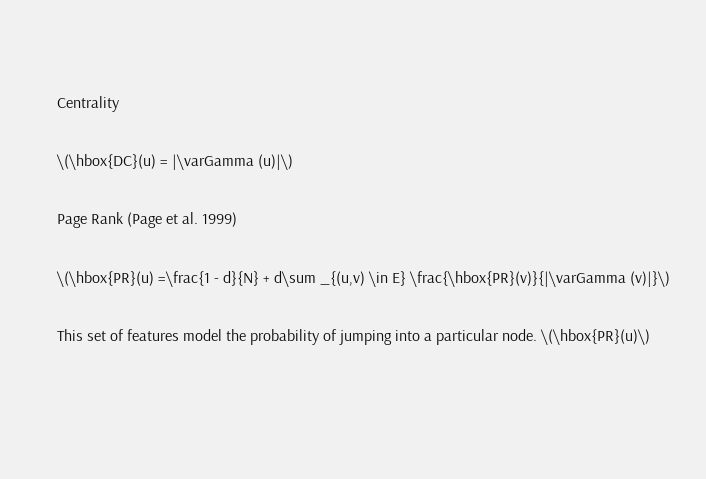Centrality

\(\hbox{DC}(u) = |\varGamma (u)|\)

Page Rank (Page et al. 1999)

\(\hbox{PR}(u) =\frac{1 - d}{N} + d\sum _{(u,v) \in E} \frac{\hbox{PR}(v)}{|\varGamma (v)|}\)

This set of features model the probability of jumping into a particular node. \(\hbox{PR}(u)\)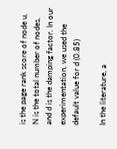is the page rank score of node u, N is the total number of nodes, and d is the damping factor. In our experimentation, we used the default value for d (0.85)

In the literature, a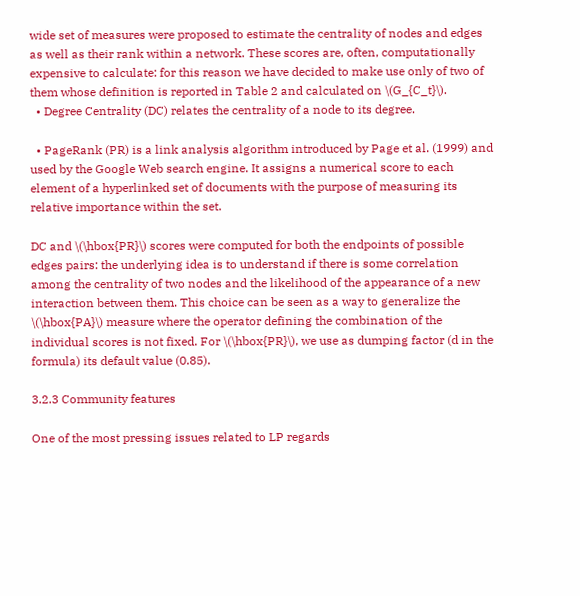wide set of measures were proposed to estimate the centrality of nodes and edges as well as their rank within a network. These scores are, often, computationally expensive to calculate: for this reason we have decided to make use only of two of them whose definition is reported in Table 2 and calculated on \(G_{C_t}\).
  • Degree Centrality (DC) relates the centrality of a node to its degree.

  • PageRank (PR) is a link analysis algorithm introduced by Page et al. (1999) and used by the Google Web search engine. It assigns a numerical score to each element of a hyperlinked set of documents with the purpose of measuring its relative importance within the set.

DC and \(\hbox{PR}\) scores were computed for both the endpoints of possible edges pairs: the underlying idea is to understand if there is some correlation among the centrality of two nodes and the likelihood of the appearance of a new interaction between them. This choice can be seen as a way to generalize the \(\hbox{PA}\) measure where the operator defining the combination of the individual scores is not fixed. For \(\hbox{PR}\), we use as dumping factor (d in the formula) its default value (0.85).

3.2.3 Community features

One of the most pressing issues related to LP regards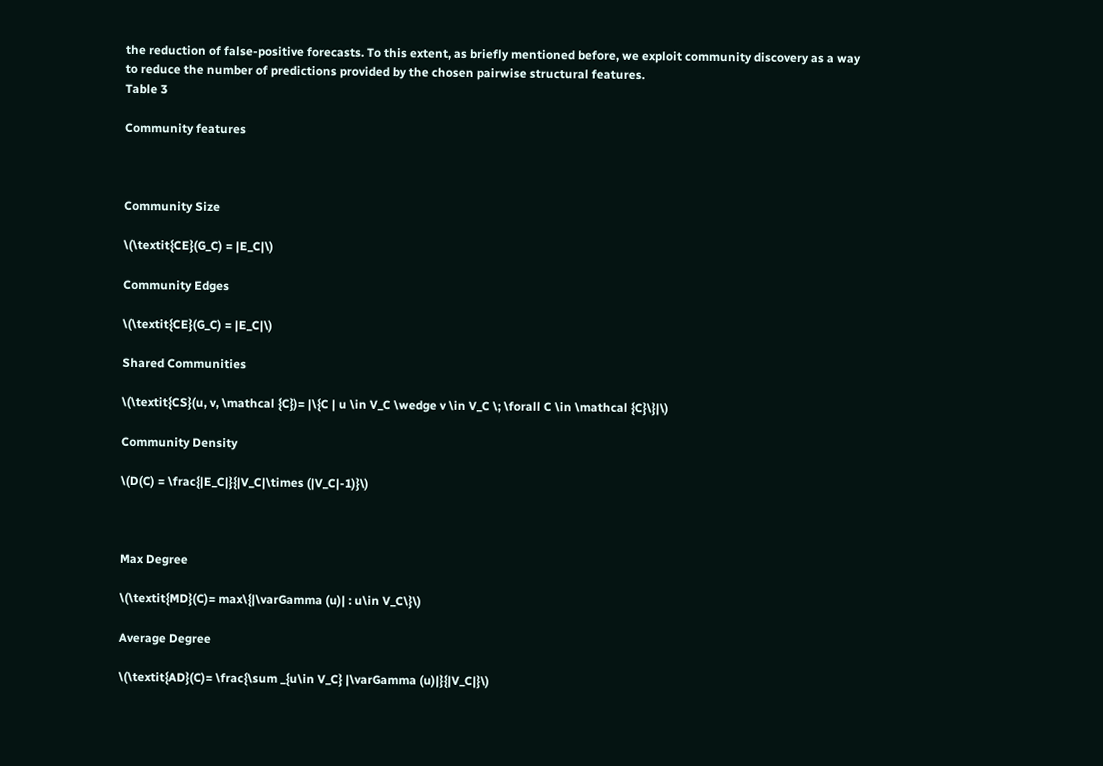the reduction of false-positive forecasts. To this extent, as briefly mentioned before, we exploit community discovery as a way to reduce the number of predictions provided by the chosen pairwise structural features.
Table 3

Community features



Community Size

\(\textit{CE}(G_C) = |E_C|\)

Community Edges

\(\textit{CE}(G_C) = |E_C|\)

Shared Communities

\(\textit{CS}(u, v, \mathcal {C})= |\{C | u \in V_C \wedge v \in V_C \; \forall C \in \mathcal {C}\}|\)

Community Density

\(D(C) = \frac{|E_C|}{|V_C|\times (|V_C|-1)}\)



Max Degree

\(\textit{MD}(C)= max\{|\varGamma (u)| : u\in V_C\}\)

Average Degree

\(\textit{AD}(C)= \frac{\sum _{u\in V_C} |\varGamma (u)|}{|V_C|}\)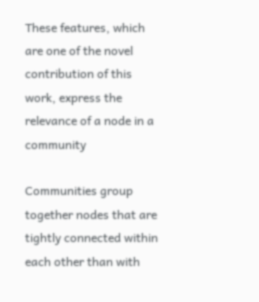These features, which are one of the novel contribution of this work, express the relevance of a node in a community

Communities group together nodes that are tightly connected within each other than with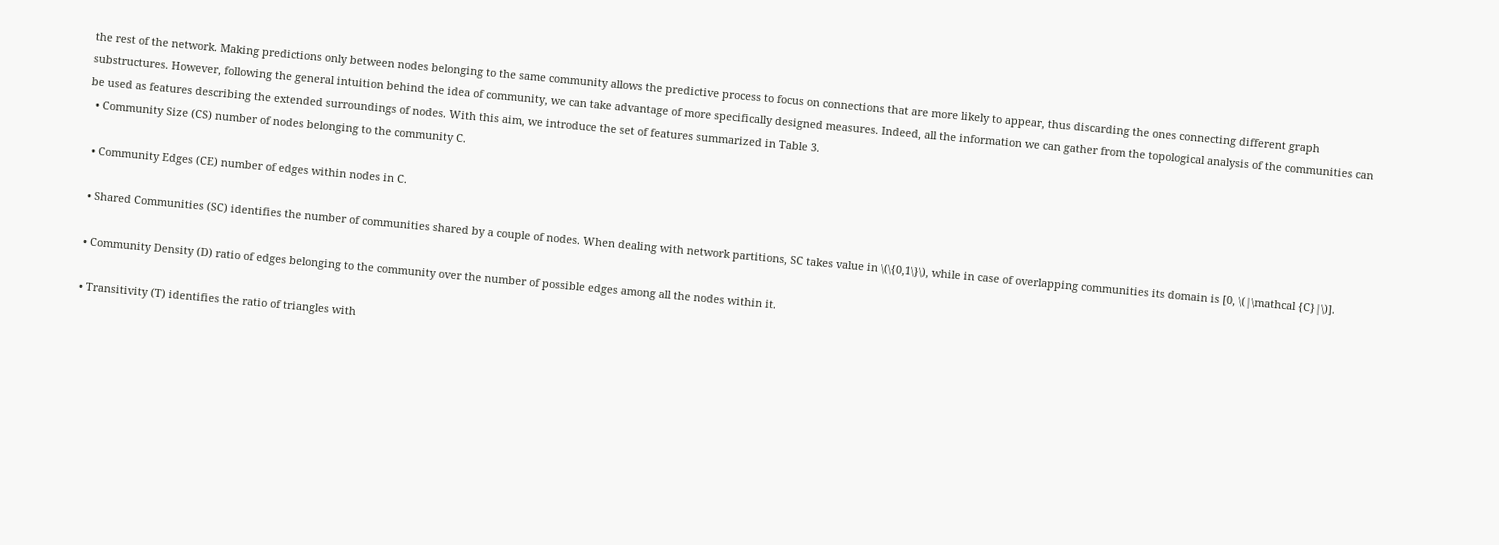the rest of the network. Making predictions only between nodes belonging to the same community allows the predictive process to focus on connections that are more likely to appear, thus discarding the ones connecting different graph substructures. However, following the general intuition behind the idea of community, we can take advantage of more specifically designed measures. Indeed, all the information we can gather from the topological analysis of the communities can be used as features describing the extended surroundings of nodes. With this aim, we introduce the set of features summarized in Table 3.
  • Community Size (CS) number of nodes belonging to the community C.

  • Community Edges (CE) number of edges within nodes in C.

  • Shared Communities (SC) identifies the number of communities shared by a couple of nodes. When dealing with network partitions, SC takes value in \(\{0,1\}\), while in case of overlapping communities its domain is [0, \(|\mathcal {C}|\)].

  • Community Density (D) ratio of edges belonging to the community over the number of possible edges among all the nodes within it.

  • Transitivity (T) identifies the ratio of triangles with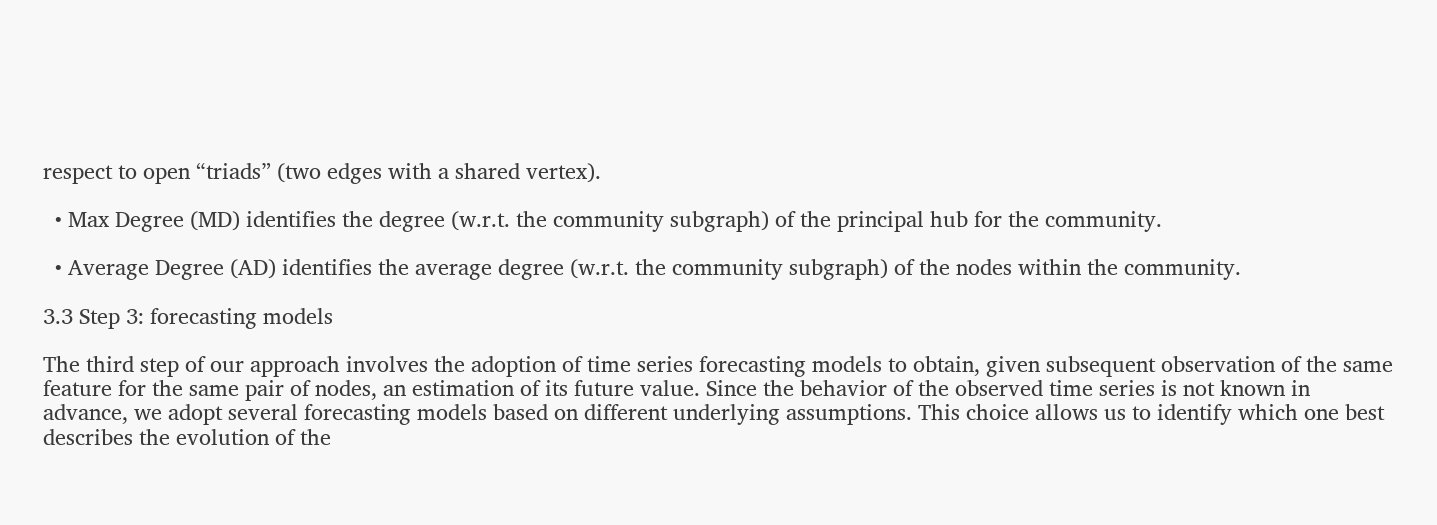respect to open “triads” (two edges with a shared vertex).

  • Max Degree (MD) identifies the degree (w.r.t. the community subgraph) of the principal hub for the community.

  • Average Degree (AD) identifies the average degree (w.r.t. the community subgraph) of the nodes within the community.

3.3 Step 3: forecasting models

The third step of our approach involves the adoption of time series forecasting models to obtain, given subsequent observation of the same feature for the same pair of nodes, an estimation of its future value. Since the behavior of the observed time series is not known in advance, we adopt several forecasting models based on different underlying assumptions. This choice allows us to identify which one best describes the evolution of the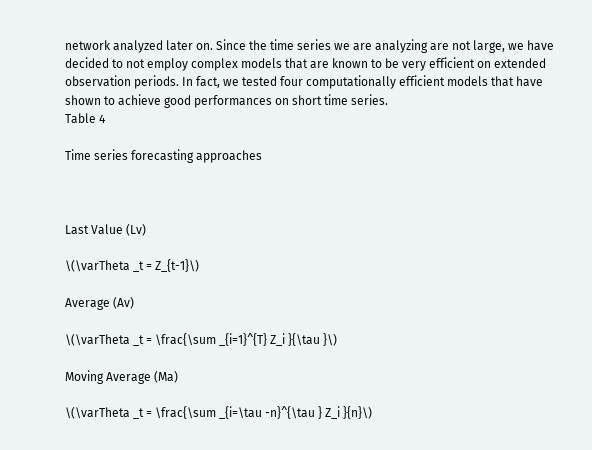network analyzed later on. Since the time series we are analyzing are not large, we have decided to not employ complex models that are known to be very efficient on extended observation periods. In fact, we tested four computationally efficient models that have shown to achieve good performances on short time series.
Table 4

Time series forecasting approaches



Last Value (Lv)

\(\varTheta _t = Z_{t-1}\)

Average (Av)

\(\varTheta _t = \frac{\sum _{i=1}^{T} Z_i }{\tau }\)

Moving Average (Ma)

\(\varTheta _t = \frac{\sum _{i=\tau -n}^{\tau } Z_i }{n}\)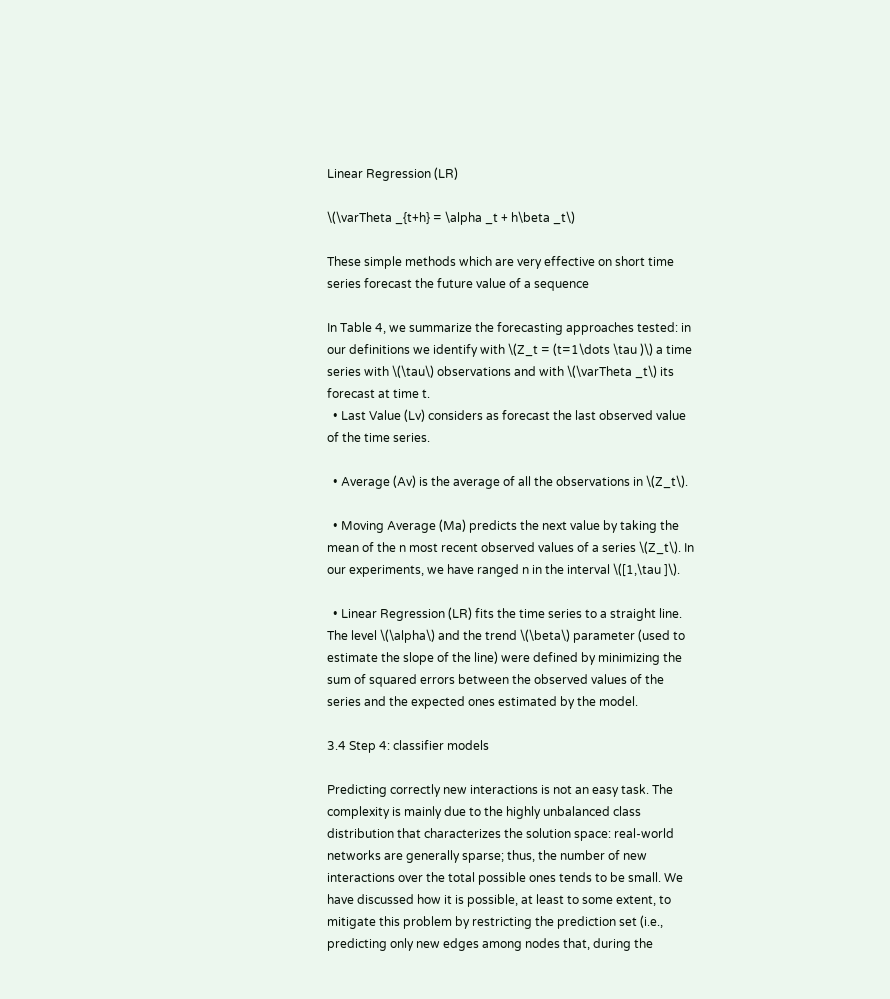Linear Regression (LR)

\(\varTheta _{t+h} = \alpha _t + h\beta _t\)

These simple methods which are very effective on short time series forecast the future value of a sequence

In Table 4, we summarize the forecasting approaches tested: in our definitions we identify with \(Z_t = (t=1\dots \tau )\) a time series with \(\tau\) observations and with \(\varTheta _t\) its forecast at time t.
  • Last Value (Lv) considers as forecast the last observed value of the time series.

  • Average (Av) is the average of all the observations in \(Z_t\).

  • Moving Average (Ma) predicts the next value by taking the mean of the n most recent observed values of a series \(Z_t\). In our experiments, we have ranged n in the interval \([1,\tau ]\).

  • Linear Regression (LR) fits the time series to a straight line. The level \(\alpha\) and the trend \(\beta\) parameter (used to estimate the slope of the line) were defined by minimizing the sum of squared errors between the observed values of the series and the expected ones estimated by the model.

3.4 Step 4: classifier models

Predicting correctly new interactions is not an easy task. The complexity is mainly due to the highly unbalanced class distribution that characterizes the solution space: real-world networks are generally sparse; thus, the number of new interactions over the total possible ones tends to be small. We have discussed how it is possible, at least to some extent, to mitigate this problem by restricting the prediction set (i.e., predicting only new edges among nodes that, during the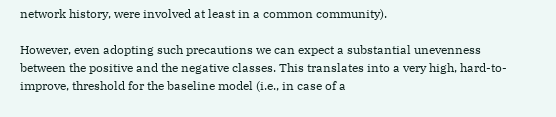network history, were involved at least in a common community).

However, even adopting such precautions we can expect a substantial unevenness between the positive and the negative classes. This translates into a very high, hard-to-improve, threshold for the baseline model (i.e., in case of a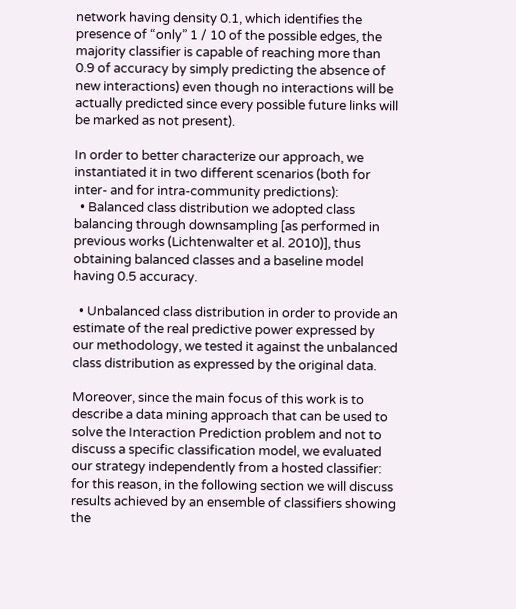network having density 0.1, which identifies the presence of “only” 1 / 10 of the possible edges, the majority classifier is capable of reaching more than 0.9 of accuracy by simply predicting the absence of new interactions) even though no interactions will be actually predicted since every possible future links will be marked as not present).

In order to better characterize our approach, we instantiated it in two different scenarios (both for inter- and for intra-community predictions):
  • Balanced class distribution we adopted class balancing through downsampling [as performed in previous works (Lichtenwalter et al. 2010)], thus obtaining balanced classes and a baseline model having 0.5 accuracy.

  • Unbalanced class distribution in order to provide an estimate of the real predictive power expressed by our methodology, we tested it against the unbalanced class distribution as expressed by the original data.

Moreover, since the main focus of this work is to describe a data mining approach that can be used to solve the Interaction Prediction problem and not to discuss a specific classification model, we evaluated our strategy independently from a hosted classifier: for this reason, in the following section we will discuss results achieved by an ensemble of classifiers showing the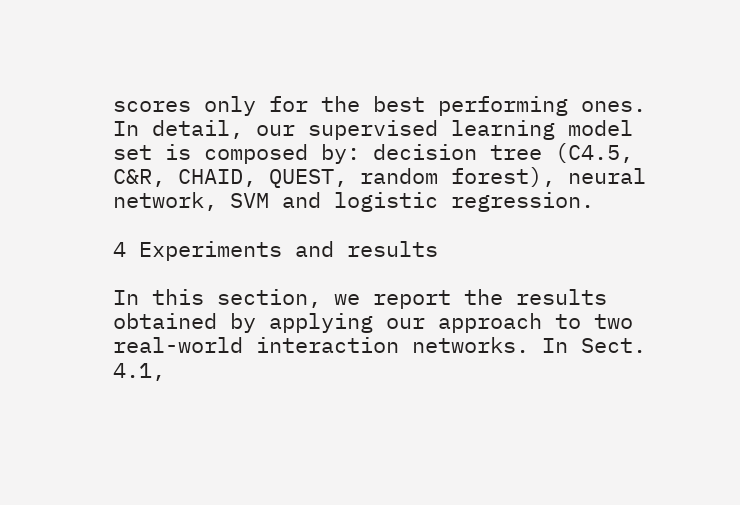scores only for the best performing ones. In detail, our supervised learning model set is composed by: decision tree (C4.5, C&R, CHAID, QUEST, random forest), neural network, SVM and logistic regression.

4 Experiments and results

In this section, we report the results obtained by applying our approach to two real-world interaction networks. In Sect. 4.1,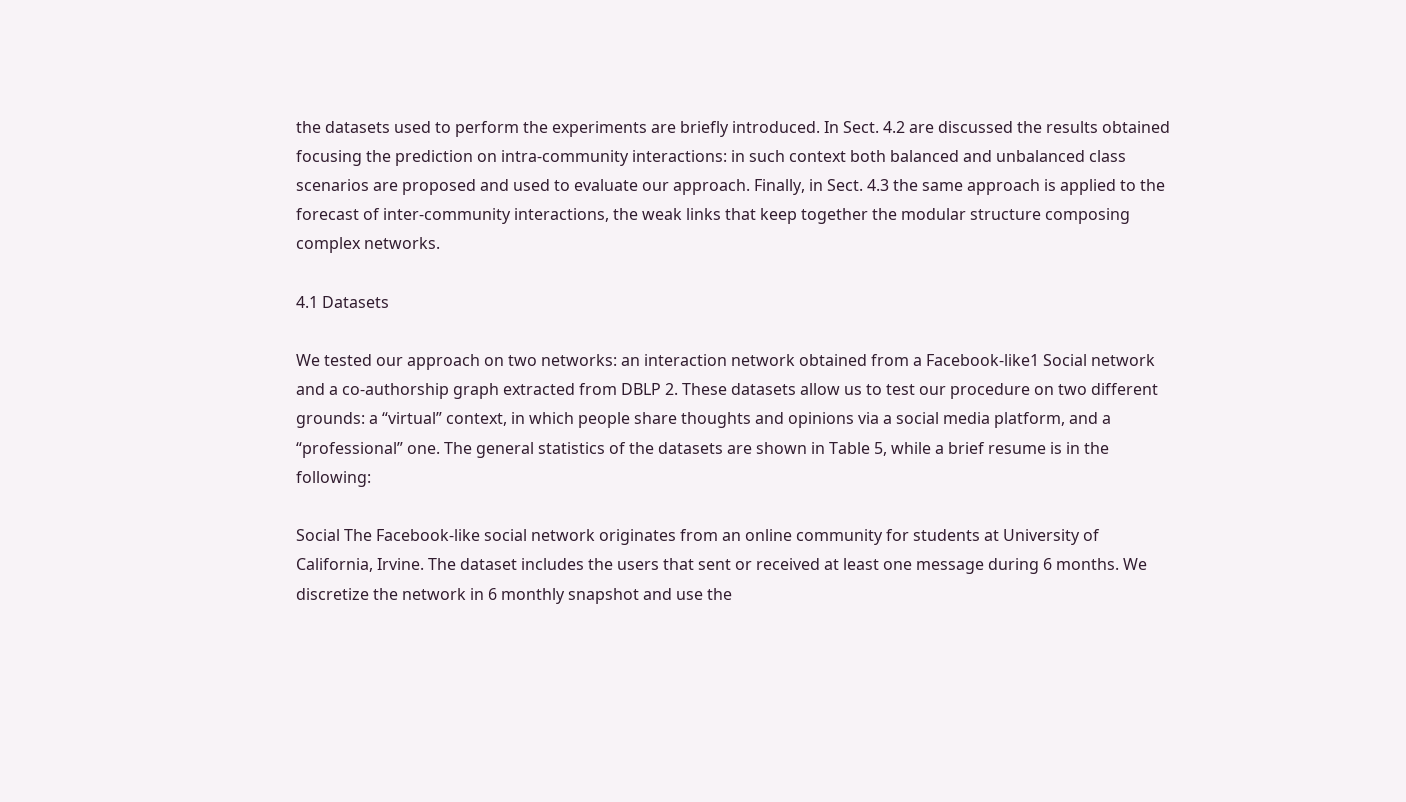the datasets used to perform the experiments are briefly introduced. In Sect. 4.2 are discussed the results obtained focusing the prediction on intra-community interactions: in such context both balanced and unbalanced class scenarios are proposed and used to evaluate our approach. Finally, in Sect. 4.3 the same approach is applied to the forecast of inter-community interactions, the weak links that keep together the modular structure composing complex networks.

4.1 Datasets

We tested our approach on two networks: an interaction network obtained from a Facebook-like1 Social network and a co-authorship graph extracted from DBLP 2. These datasets allow us to test our procedure on two different grounds: a “virtual” context, in which people share thoughts and opinions via a social media platform, and a “professional” one. The general statistics of the datasets are shown in Table 5, while a brief resume is in the following:

Social The Facebook-like social network originates from an online community for students at University of California, Irvine. The dataset includes the users that sent or received at least one message during 6 months. We discretize the network in 6 monthly snapshot and use the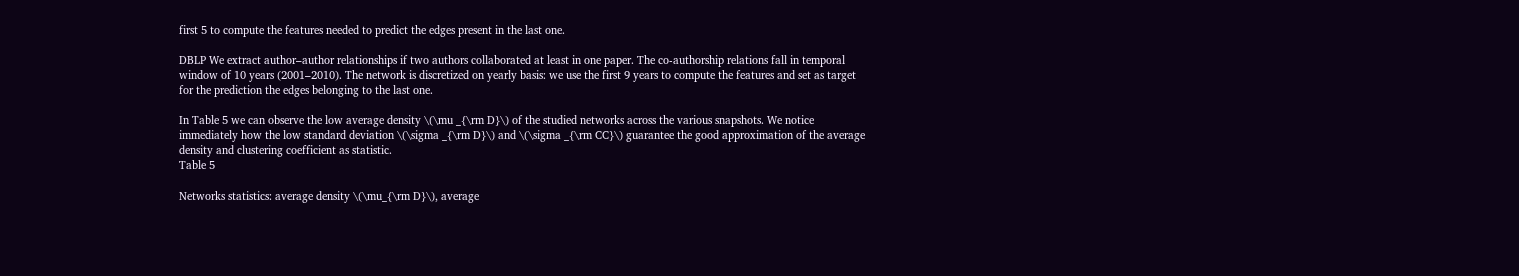first 5 to compute the features needed to predict the edges present in the last one.

DBLP We extract author–author relationships if two authors collaborated at least in one paper. The co-authorship relations fall in temporal window of 10 years (2001–2010). The network is discretized on yearly basis: we use the first 9 years to compute the features and set as target for the prediction the edges belonging to the last one.

In Table 5 we can observe the low average density \(\mu _{\rm D}\) of the studied networks across the various snapshots. We notice immediately how the low standard deviation \(\sigma _{\rm D}\) and \(\sigma _{\rm CC}\) guarantee the good approximation of the average density and clustering coefficient as statistic.
Table 5

Networks statistics: average density \(\mu_{\rm D}\), average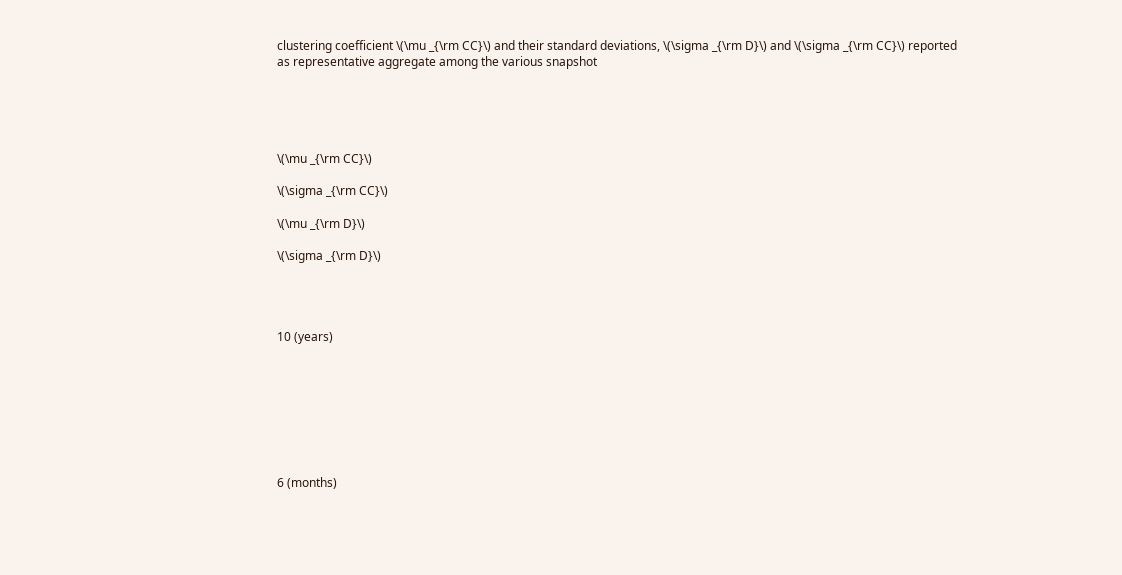clustering coefficient \(\mu _{\rm CC}\) and their standard deviations, \(\sigma _{\rm D}\) and \(\sigma _{\rm CC}\) reported as representative aggregate among the various snapshot





\(\mu _{\rm CC}\)

\(\sigma _{\rm CC}\)

\(\mu _{\rm D}\)

\(\sigma _{\rm D}\)




10 (years)








6 (months)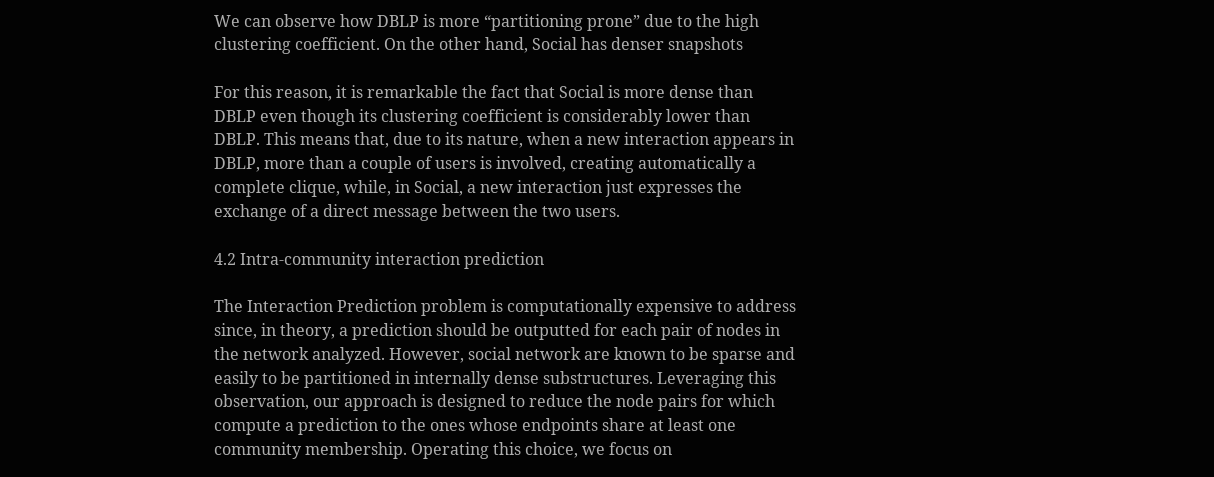We can observe how DBLP is more “partitioning prone” due to the high clustering coefficient. On the other hand, Social has denser snapshots

For this reason, it is remarkable the fact that Social is more dense than DBLP even though its clustering coefficient is considerably lower than DBLP. This means that, due to its nature, when a new interaction appears in DBLP, more than a couple of users is involved, creating automatically a complete clique, while, in Social, a new interaction just expresses the exchange of a direct message between the two users.

4.2 Intra-community interaction prediction

The Interaction Prediction problem is computationally expensive to address since, in theory, a prediction should be outputted for each pair of nodes in the network analyzed. However, social network are known to be sparse and easily to be partitioned in internally dense substructures. Leveraging this observation, our approach is designed to reduce the node pairs for which compute a prediction to the ones whose endpoints share at least one community membership. Operating this choice, we focus on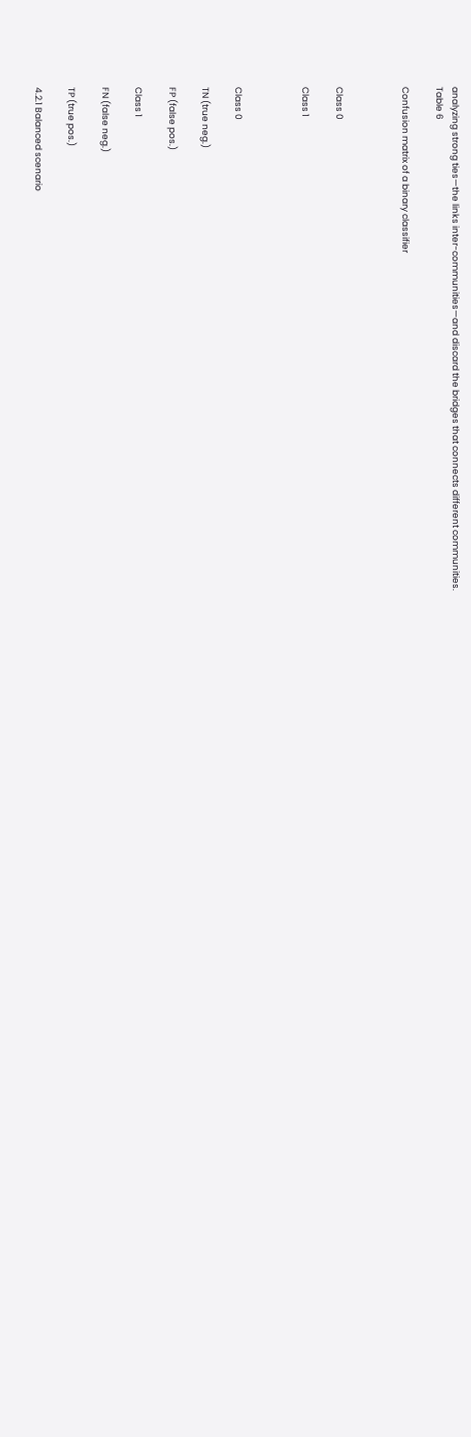analyzing strong ties—the links inter-communities—and discard the bridges that connects different communities.
Table 6

Confusion matrix of a binary classifier



Class 0

Class 1



Class 0

TN (true neg.)

FP (false pos.)

Class 1

FN (false neg.)

TP (true pos.)

4.2.1 Balanced scenario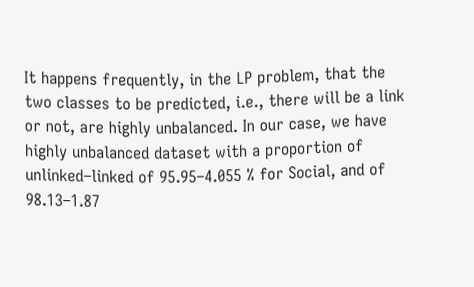It happens frequently, in the LP problem, that the two classes to be predicted, i.e., there will be a link or not, are highly unbalanced. In our case, we have highly unbalanced dataset with a proportion of unlinked–linked of 95.95–4.055 % for Social, and of 98.13–1.87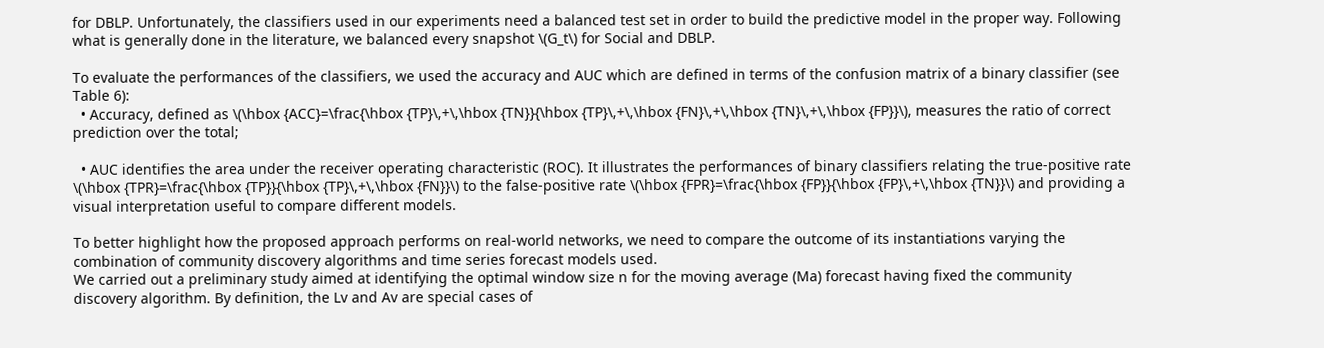for DBLP. Unfortunately, the classifiers used in our experiments need a balanced test set in order to build the predictive model in the proper way. Following what is generally done in the literature, we balanced every snapshot \(G_t\) for Social and DBLP.

To evaluate the performances of the classifiers, we used the accuracy and AUC which are defined in terms of the confusion matrix of a binary classifier (see Table 6):
  • Accuracy, defined as \(\hbox {ACC}=\frac{\hbox {TP}\,+\,\hbox {TN}}{\hbox {TP}\,+\,\hbox {FN}\,+\,\hbox {TN}\,+\,\hbox {FP}}\), measures the ratio of correct prediction over the total;

  • AUC identifies the area under the receiver operating characteristic (ROC). It illustrates the performances of binary classifiers relating the true-positive rate \(\hbox {TPR}=\frac{\hbox {TP}}{\hbox {TP}\,+\,\hbox {FN}}\) to the false-positive rate \(\hbox {FPR}=\frac{\hbox {FP}}{\hbox {FP}\,+\,\hbox {TN}}\) and providing a visual interpretation useful to compare different models.

To better highlight how the proposed approach performs on real-world networks, we need to compare the outcome of its instantiations varying the combination of community discovery algorithms and time series forecast models used.
We carried out a preliminary study aimed at identifying the optimal window size n for the moving average (Ma) forecast having fixed the community discovery algorithm. By definition, the Lv and Av are special cases of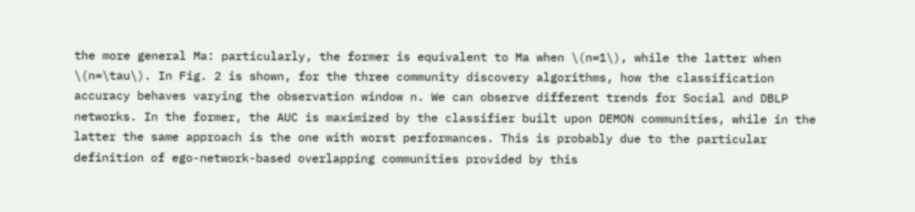the more general Ma: particularly, the former is equivalent to Ma when \(n=1\), while the latter when \(n=\tau\). In Fig. 2 is shown, for the three community discovery algorithms, how the classification accuracy behaves varying the observation window n. We can observe different trends for Social and DBLP networks. In the former, the AUC is maximized by the classifier built upon DEMON communities, while in the latter the same approach is the one with worst performances. This is probably due to the particular definition of ego-network-based overlapping communities provided by this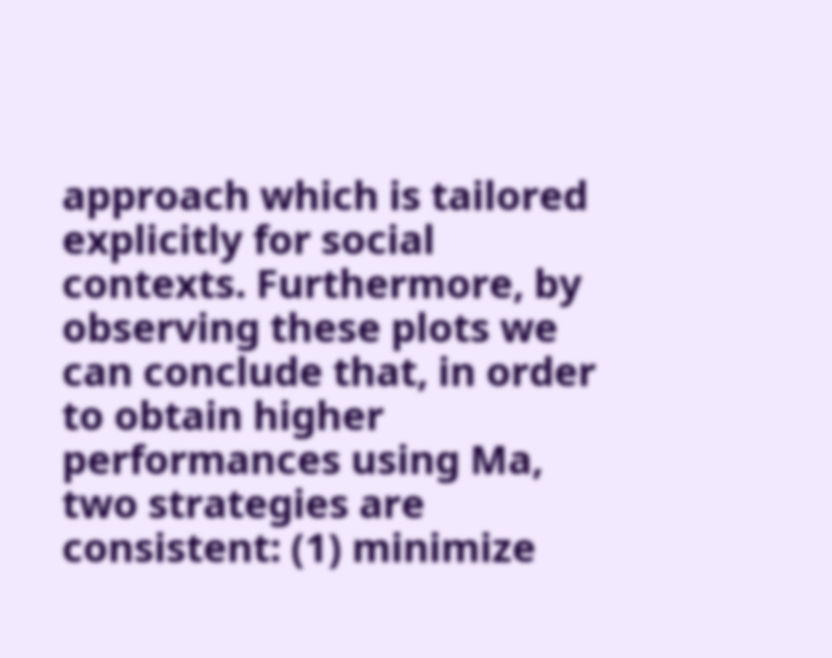approach which is tailored explicitly for social contexts. Furthermore, by observing these plots we can conclude that, in order to obtain higher performances using Ma, two strategies are consistent: (1) minimize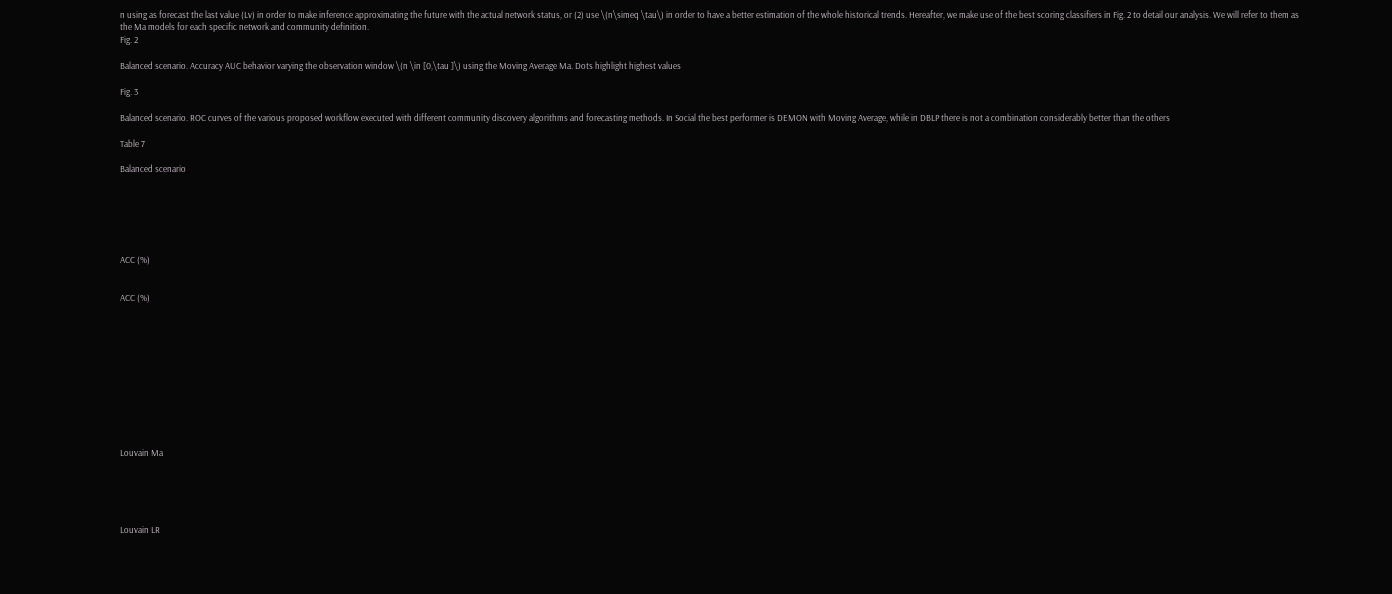n using as forecast the last value (Lv) in order to make inference approximating the future with the actual network status, or (2) use \(n\simeq \tau\) in order to have a better estimation of the whole historical trends. Hereafter, we make use of the best scoring classifiers in Fig. 2 to detail our analysis. We will refer to them as the Ma models for each specific network and community definition.
Fig. 2

Balanced scenario. Accuracy AUC behavior varying the observation window \(n \in [0,\tau ]\) using the Moving Average Ma. Dots highlight highest values

Fig. 3

Balanced scenario. ROC curves of the various proposed workflow executed with different community discovery algorithms and forecasting methods. In Social the best performer is DEMON with Moving Average, while in DBLP there is not a combination considerably better than the others

Table 7

Balanced scenario






ACC (%)


ACC (%)











Louvain Ma





Louvain LR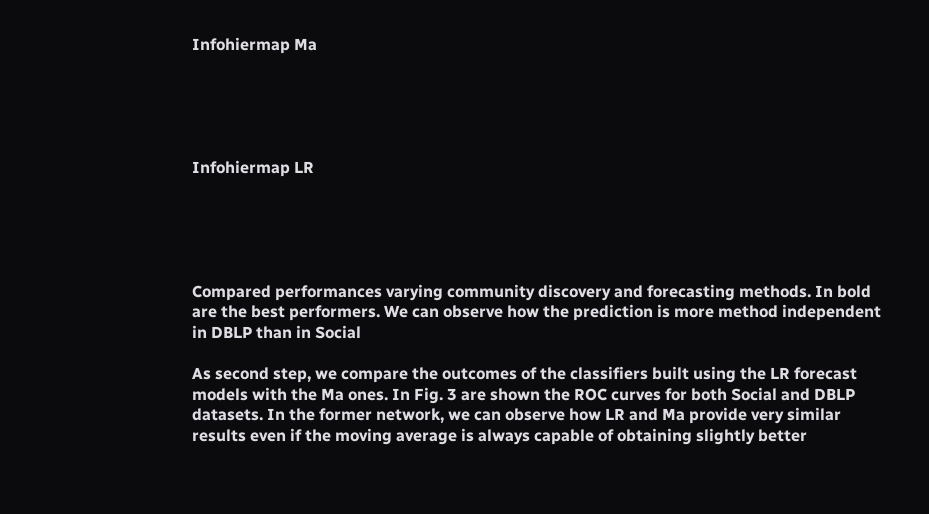Infohiermap Ma





Infohiermap LR





Compared performances varying community discovery and forecasting methods. In bold are the best performers. We can observe how the prediction is more method independent in DBLP than in Social

As second step, we compare the outcomes of the classifiers built using the LR forecast models with the Ma ones. In Fig. 3 are shown the ROC curves for both Social and DBLP datasets. In the former network, we can observe how LR and Ma provide very similar results even if the moving average is always capable of obtaining slightly better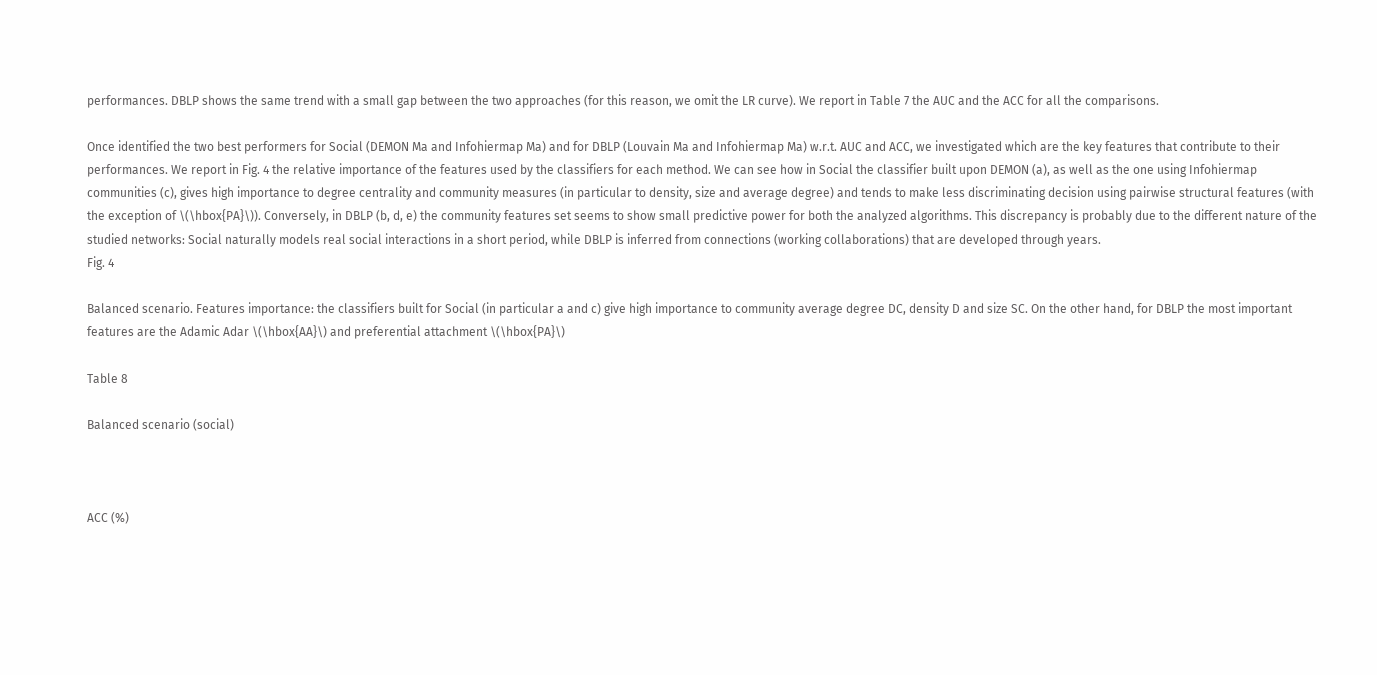performances. DBLP shows the same trend with a small gap between the two approaches (for this reason, we omit the LR curve). We report in Table 7 the AUC and the ACC for all the comparisons.

Once identified the two best performers for Social (DEMON Ma and Infohiermap Ma) and for DBLP (Louvain Ma and Infohiermap Ma) w.r.t. AUC and ACC, we investigated which are the key features that contribute to their performances. We report in Fig. 4 the relative importance of the features used by the classifiers for each method. We can see how in Social the classifier built upon DEMON (a), as well as the one using Infohiermap communities (c), gives high importance to degree centrality and community measures (in particular to density, size and average degree) and tends to make less discriminating decision using pairwise structural features (with the exception of \(\hbox{PA}\)). Conversely, in DBLP (b, d, e) the community features set seems to show small predictive power for both the analyzed algorithms. This discrepancy is probably due to the different nature of the studied networks: Social naturally models real social interactions in a short period, while DBLP is inferred from connections (working collaborations) that are developed through years.
Fig. 4

Balanced scenario. Features importance: the classifiers built for Social (in particular a and c) give high importance to community average degree DC, density D and size SC. On the other hand, for DBLP the most important features are the Adamic Adar \(\hbox{AA}\) and preferential attachment \(\hbox{PA}\)

Table 8

Balanced scenario (social)



ACC (%)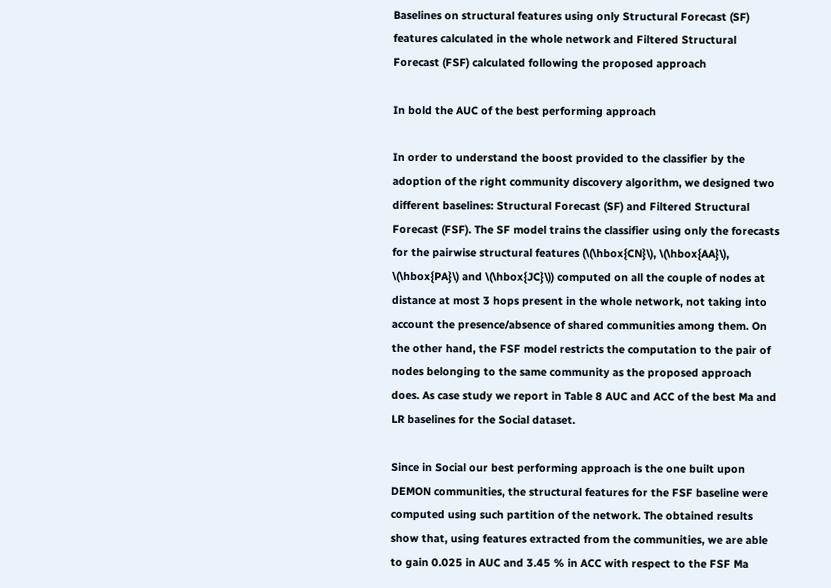Baselines on structural features using only Structural Forecast (SF) features calculated in the whole network and Filtered Structural Forecast (FSF) calculated following the proposed approach

In bold the AUC of the best performing approach

In order to understand the boost provided to the classifier by the adoption of the right community discovery algorithm, we designed two different baselines: Structural Forecast (SF) and Filtered Structural Forecast (FSF). The SF model trains the classifier using only the forecasts for the pairwise structural features (\(\hbox{CN}\), \(\hbox{AA}\), \(\hbox{PA}\) and \(\hbox{JC}\)) computed on all the couple of nodes at distance at most 3 hops present in the whole network, not taking into account the presence/absence of shared communities among them. On the other hand, the FSF model restricts the computation to the pair of nodes belonging to the same community as the proposed approach does. As case study we report in Table 8 AUC and ACC of the best Ma and LR baselines for the Social dataset.

Since in Social our best performing approach is the one built upon DEMON communities, the structural features for the FSF baseline were computed using such partition of the network. The obtained results show that, using features extracted from the communities, we are able to gain 0.025 in AUC and 3.45 % in ACC with respect to the FSF Ma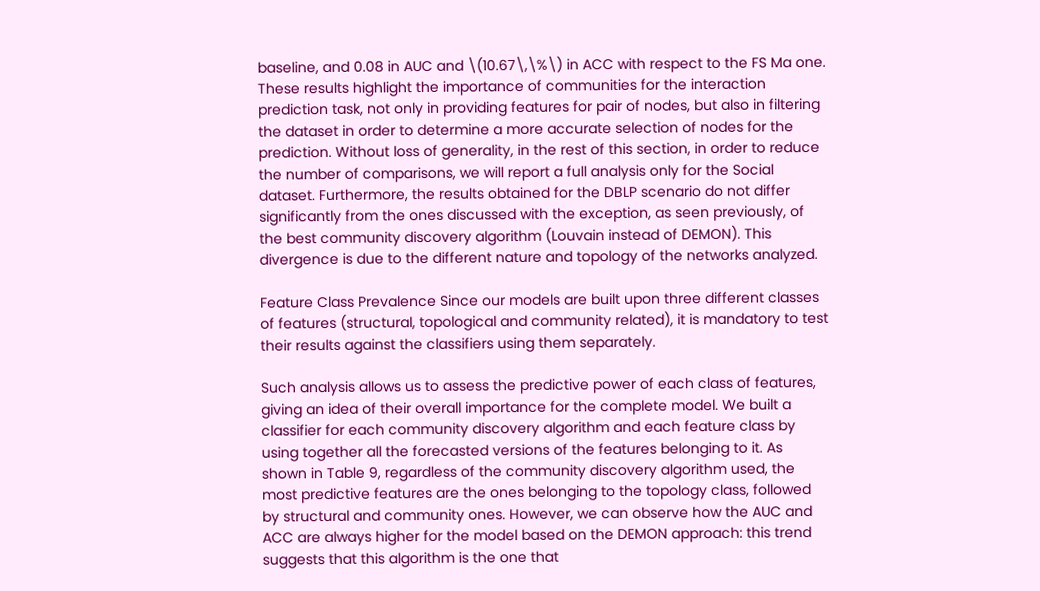baseline, and 0.08 in AUC and \(10.67\,\%\) in ACC with respect to the FS Ma one. These results highlight the importance of communities for the interaction prediction task, not only in providing features for pair of nodes, but also in filtering the dataset in order to determine a more accurate selection of nodes for the prediction. Without loss of generality, in the rest of this section, in order to reduce the number of comparisons, we will report a full analysis only for the Social dataset. Furthermore, the results obtained for the DBLP scenario do not differ significantly from the ones discussed with the exception, as seen previously, of the best community discovery algorithm (Louvain instead of DEMON). This divergence is due to the different nature and topology of the networks analyzed.

Feature Class Prevalence Since our models are built upon three different classes of features (structural, topological and community related), it is mandatory to test their results against the classifiers using them separately.

Such analysis allows us to assess the predictive power of each class of features, giving an idea of their overall importance for the complete model. We built a classifier for each community discovery algorithm and each feature class by using together all the forecasted versions of the features belonging to it. As shown in Table 9, regardless of the community discovery algorithm used, the most predictive features are the ones belonging to the topology class, followed by structural and community ones. However, we can observe how the AUC and ACC are always higher for the model based on the DEMON approach: this trend suggests that this algorithm is the one that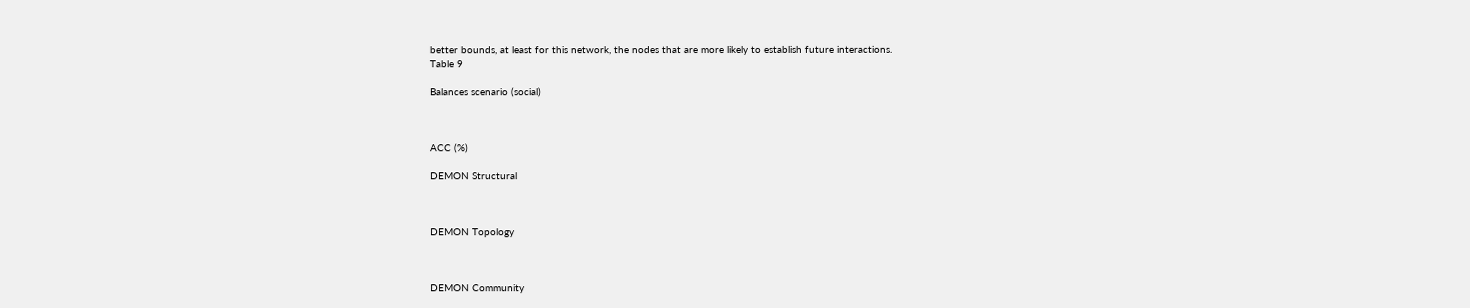better bounds, at least for this network, the nodes that are more likely to establish future interactions.
Table 9

Balances scenario (social)



ACC (%)

DEMON Structural



DEMON Topology



DEMON Community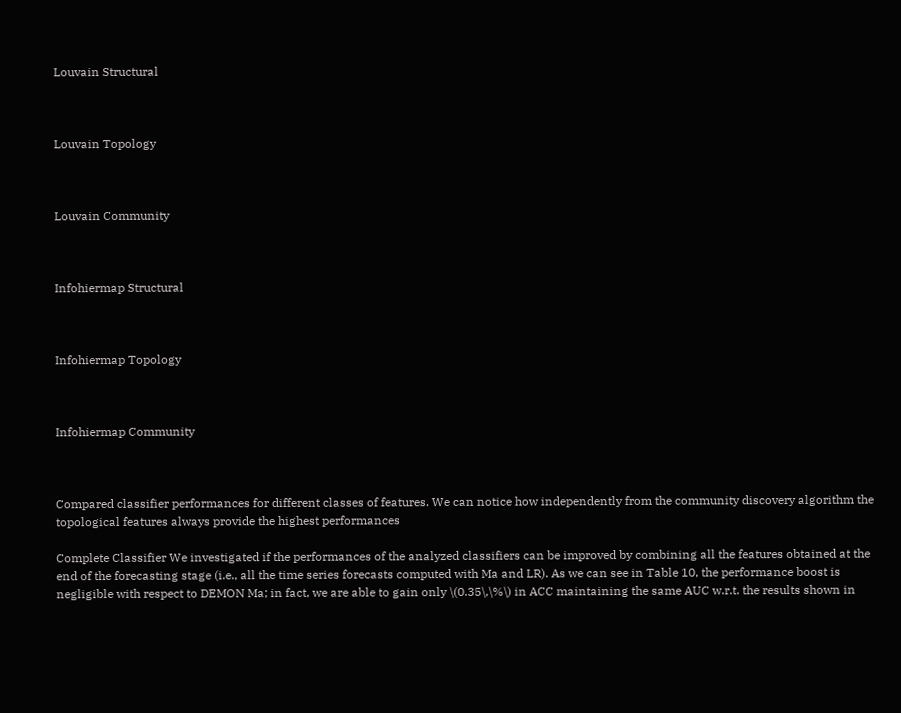Louvain Structural



Louvain Topology



Louvain Community



Infohiermap Structural



Infohiermap Topology



Infohiermap Community



Compared classifier performances for different classes of features. We can notice how independently from the community discovery algorithm the topological features always provide the highest performances

Complete Classifier We investigated if the performances of the analyzed classifiers can be improved by combining all the features obtained at the end of the forecasting stage (i.e., all the time series forecasts computed with Ma and LR). As we can see in Table 10, the performance boost is negligible with respect to DEMON Ma; in fact, we are able to gain only \(0.35\,\%\) in ACC maintaining the same AUC w.r.t. the results shown in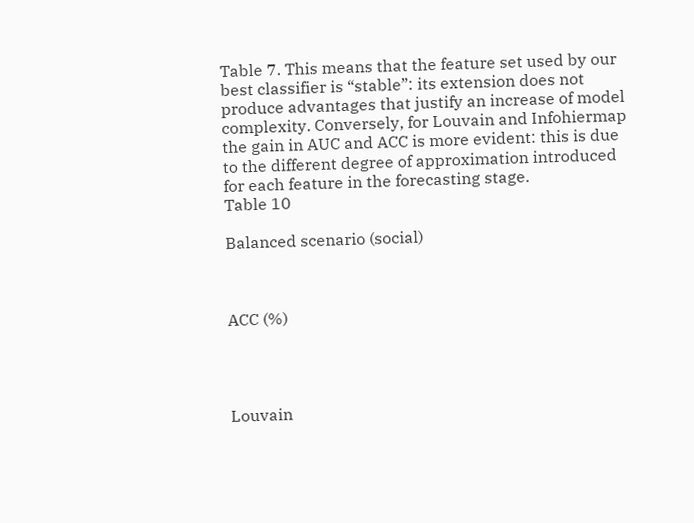Table 7. This means that the feature set used by our best classifier is “stable”: its extension does not produce advantages that justify an increase of model complexity. Conversely, for Louvain and Infohiermap the gain in AUC and ACC is more evident: this is due to the different degree of approximation introduced for each feature in the forecasting stage.
Table 10

Balanced scenario (social)



ACC (%)




Louvain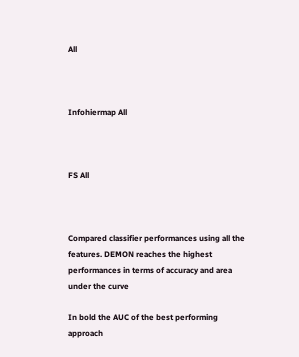All



Infohiermap All



FS All



Compared classifier performances using all the features. DEMON reaches the highest performances in terms of accuracy and area under the curve

In bold the AUC of the best performing approach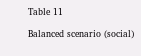Table 11

Balanced scenario (social)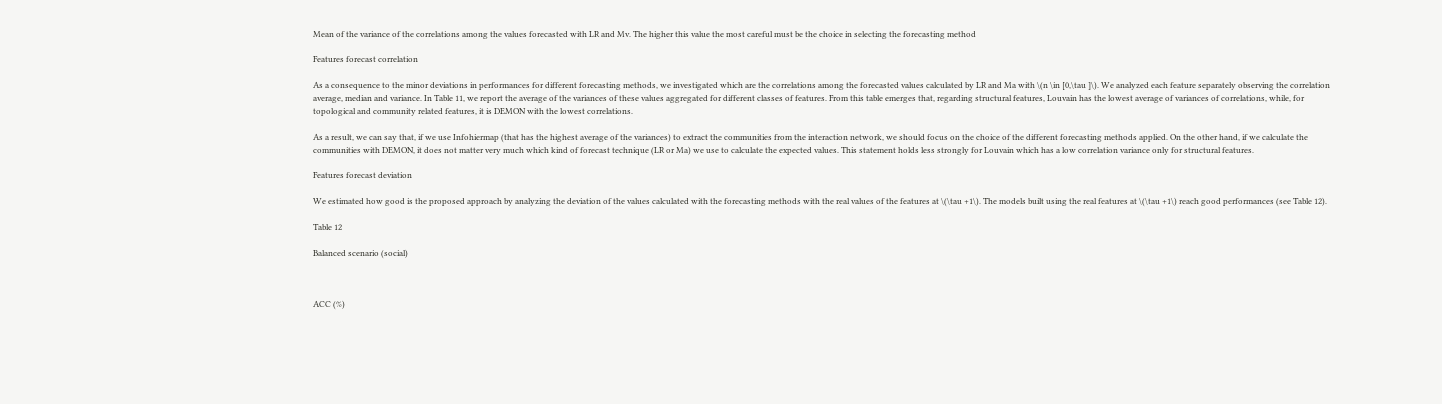Mean of the variance of the correlations among the values forecasted with LR and Mv. The higher this value the most careful must be the choice in selecting the forecasting method

Features forecast correlation

As a consequence to the minor deviations in performances for different forecasting methods, we investigated which are the correlations among the forecasted values calculated by LR and Ma with \(n \in [0,\tau ]\). We analyzed each feature separately observing the correlation average, median and variance. In Table 11, we report the average of the variances of these values aggregated for different classes of features. From this table emerges that, regarding structural features, Louvain has the lowest average of variances of correlations, while, for topological and community related features, it is DEMON with the lowest correlations.

As a result, we can say that, if we use Infohiermap (that has the highest average of the variances) to extract the communities from the interaction network, we should focus on the choice of the different forecasting methods applied. On the other hand, if we calculate the communities with DEMON, it does not matter very much which kind of forecast technique (LR or Ma) we use to calculate the expected values. This statement holds less strongly for Louvain which has a low correlation variance only for structural features.

Features forecast deviation

We estimated how good is the proposed approach by analyzing the deviation of the values calculated with the forecasting methods with the real values of the features at \(\tau +1\). The models built using the real features at \(\tau +1\) reach good performances (see Table 12).

Table 12

Balanced scenario (social)



ACC (%)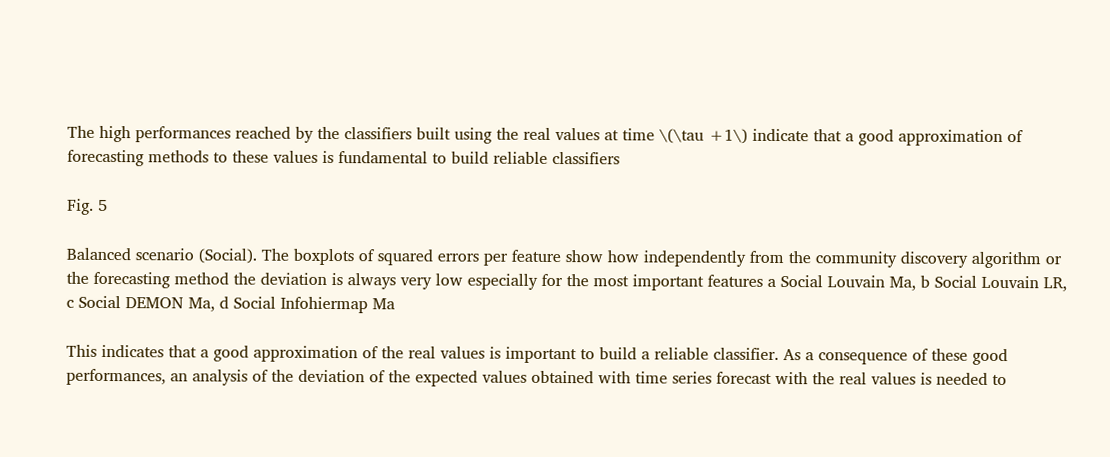The high performances reached by the classifiers built using the real values at time \(\tau +1\) indicate that a good approximation of forecasting methods to these values is fundamental to build reliable classifiers

Fig. 5

Balanced scenario (Social). The boxplots of squared errors per feature show how independently from the community discovery algorithm or the forecasting method the deviation is always very low especially for the most important features a Social Louvain Ma, b Social Louvain LR, c Social DEMON Ma, d Social Infohiermap Ma

This indicates that a good approximation of the real values is important to build a reliable classifier. As a consequence of these good performances, an analysis of the deviation of the expected values obtained with time series forecast with the real values is needed to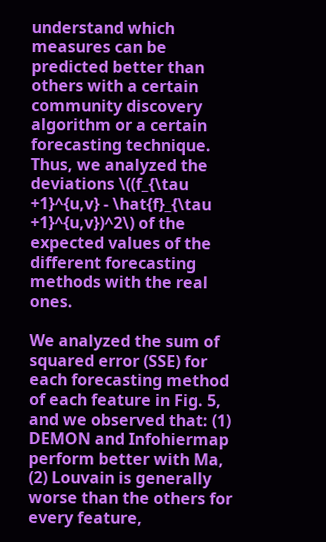understand which measures can be predicted better than others with a certain community discovery algorithm or a certain forecasting technique. Thus, we analyzed the deviations \((f_{\tau +1}^{u,v} - \hat{f}_{\tau +1}^{u,v})^2\) of the expected values of the different forecasting methods with the real ones.

We analyzed the sum of squared error (SSE) for each forecasting method of each feature in Fig. 5, and we observed that: (1) DEMON and Infohiermap perform better with Ma, (2) Louvain is generally worse than the others for every feature,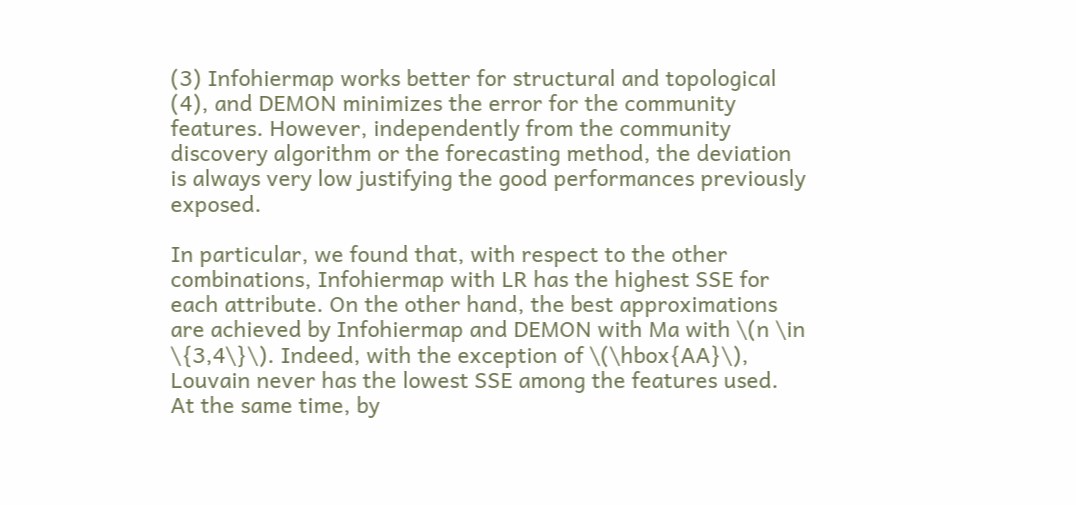(3) Infohiermap works better for structural and topological (4), and DEMON minimizes the error for the community features. However, independently from the community discovery algorithm or the forecasting method, the deviation is always very low justifying the good performances previously exposed.

In particular, we found that, with respect to the other combinations, Infohiermap with LR has the highest SSE for each attribute. On the other hand, the best approximations are achieved by Infohiermap and DEMON with Ma with \(n \in \{3,4\}\). Indeed, with the exception of \(\hbox{AA}\), Louvain never has the lowest SSE among the features used. At the same time, by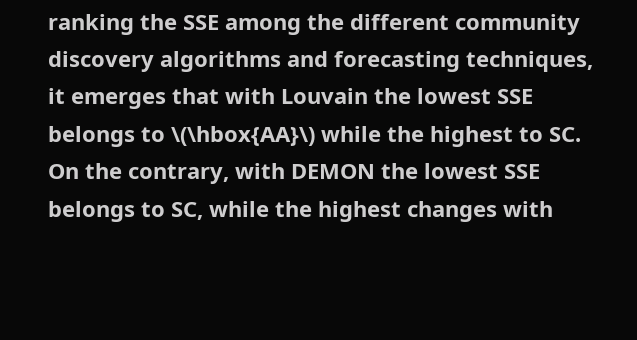ranking the SSE among the different community discovery algorithms and forecasting techniques, it emerges that with Louvain the lowest SSE belongs to \(\hbox{AA}\) while the highest to SC. On the contrary, with DEMON the lowest SSE belongs to SC, while the highest changes with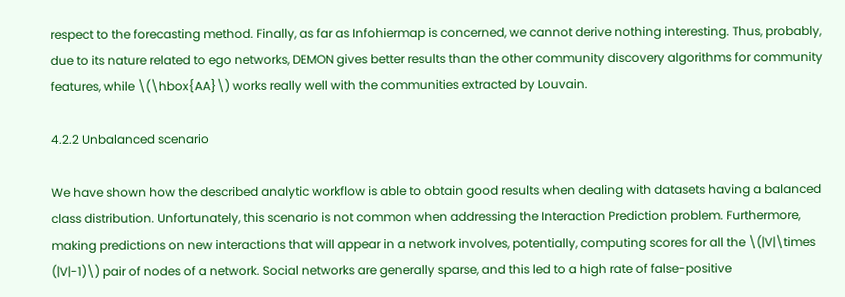respect to the forecasting method. Finally, as far as Infohiermap is concerned, we cannot derive nothing interesting. Thus, probably, due to its nature related to ego networks, DEMON gives better results than the other community discovery algorithms for community features, while \(\hbox{AA}\) works really well with the communities extracted by Louvain.

4.2.2 Unbalanced scenario

We have shown how the described analytic workflow is able to obtain good results when dealing with datasets having a balanced class distribution. Unfortunately, this scenario is not common when addressing the Interaction Prediction problem. Furthermore, making predictions on new interactions that will appear in a network involves, potentially, computing scores for all the \(|V|\times (|V|-1)\) pair of nodes of a network. Social networks are generally sparse, and this led to a high rate of false-positive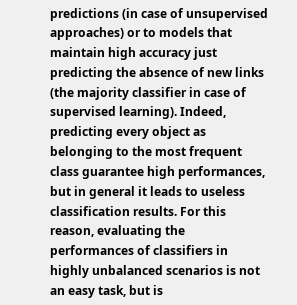predictions (in case of unsupervised approaches) or to models that maintain high accuracy just predicting the absence of new links (the majority classifier in case of supervised learning). Indeed, predicting every object as belonging to the most frequent class guarantee high performances, but in general it leads to useless classification results. For this reason, evaluating the performances of classifiers in highly unbalanced scenarios is not an easy task, but is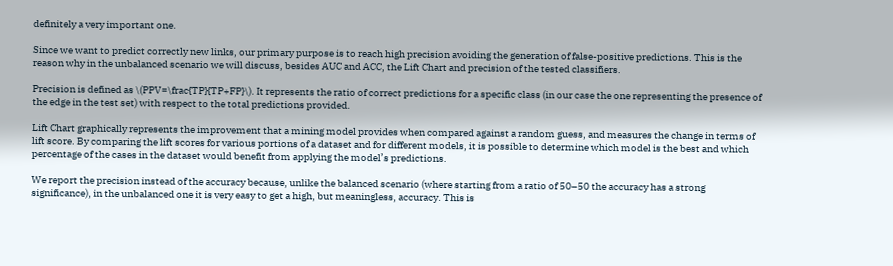definitely a very important one.

Since we want to predict correctly new links, our primary purpose is to reach high precision avoiding the generation of false-positive predictions. This is the reason why in the unbalanced scenario we will discuss, besides AUC and ACC, the Lift Chart and precision of the tested classifiers.

Precision is defined as \(PPV=\frac{TP}{TP+FP}\). It represents the ratio of correct predictions for a specific class (in our case the one representing the presence of the edge in the test set) with respect to the total predictions provided.

Lift Chart graphically represents the improvement that a mining model provides when compared against a random guess, and measures the change in terms of lift score. By comparing the lift scores for various portions of a dataset and for different models, it is possible to determine which model is the best and which percentage of the cases in the dataset would benefit from applying the model’s predictions.

We report the precision instead of the accuracy because, unlike the balanced scenario (where starting from a ratio of 50–50 the accuracy has a strong significance), in the unbalanced one it is very easy to get a high, but meaningless, accuracy. This is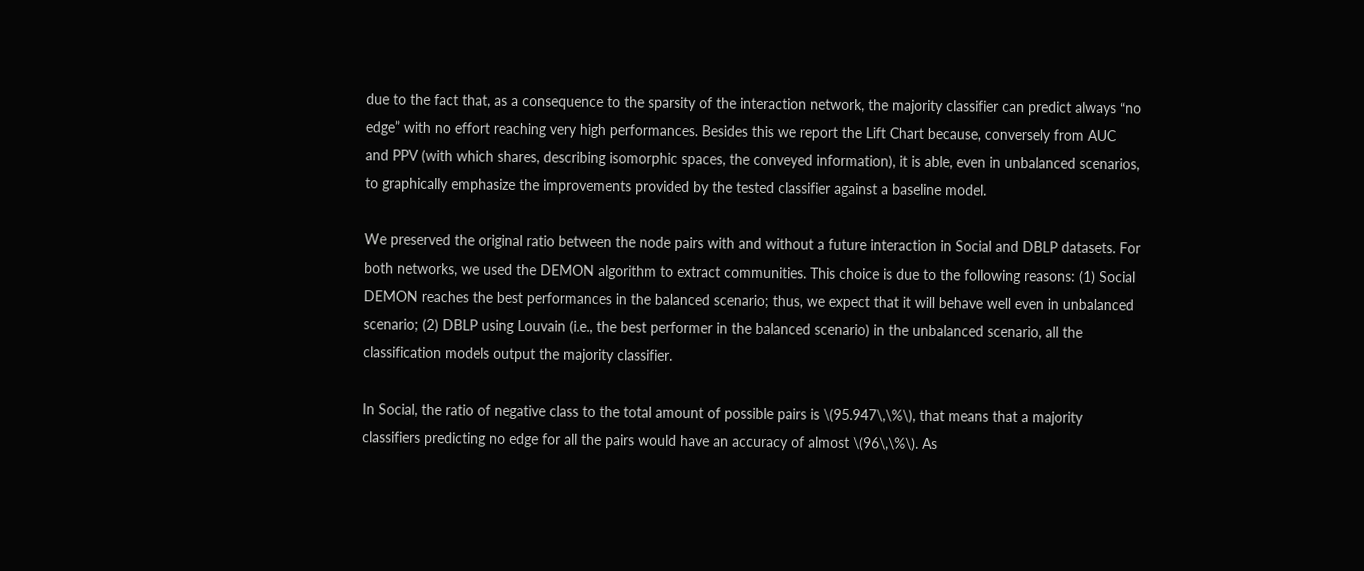due to the fact that, as a consequence to the sparsity of the interaction network, the majority classifier can predict always “no edge” with no effort reaching very high performances. Besides this we report the Lift Chart because, conversely from AUC and PPV (with which shares, describing isomorphic spaces, the conveyed information), it is able, even in unbalanced scenarios, to graphically emphasize the improvements provided by the tested classifier against a baseline model.

We preserved the original ratio between the node pairs with and without a future interaction in Social and DBLP datasets. For both networks, we used the DEMON algorithm to extract communities. This choice is due to the following reasons: (1) Social DEMON reaches the best performances in the balanced scenario; thus, we expect that it will behave well even in unbalanced scenario; (2) DBLP using Louvain (i.e., the best performer in the balanced scenario) in the unbalanced scenario, all the classification models output the majority classifier.

In Social, the ratio of negative class to the total amount of possible pairs is \(95.947\,\%\), that means that a majority classifiers predicting no edge for all the pairs would have an accuracy of almost \(96\,\%\). As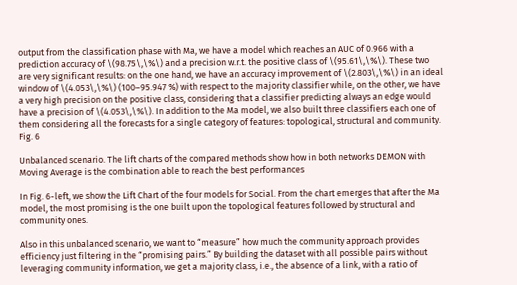output from the classification phase with Ma, we have a model which reaches an AUC of 0.966 with a prediction accuracy of \(98.75\,\%\) and a precision w.r.t. the positive class of \(95.61\,\%\). These two are very significant results: on the one hand, we have an accuracy improvement of \(2.803\,\%\) in an ideal window of \(4.053\,\%\) (100–95.947 %) with respect to the majority classifier while, on the other, we have a very high precision on the positive class, considering that a classifier predicting always an edge would have a precision of \(4.053\,\%\). In addition to the Ma model, we also built three classifiers each one of them considering all the forecasts for a single category of features: topological, structural and community.
Fig. 6

Unbalanced scenario. The lift charts of the compared methods show how in both networks DEMON with Moving Average is the combination able to reach the best performances

In Fig. 6-left, we show the Lift Chart of the four models for Social. From the chart emerges that after the Ma model, the most promising is the one built upon the topological features followed by structural and community ones.

Also in this unbalanced scenario, we want to “measure” how much the community approach provides efficiency just filtering in the “promising pairs.” By building the dataset with all possible pairs without leveraging community information, we get a majority class, i.e., the absence of a link, with a ratio of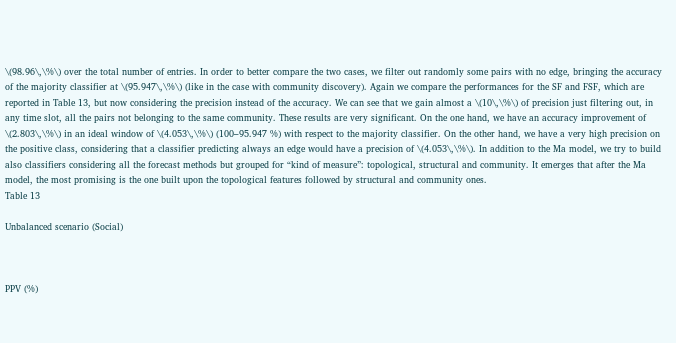\(98.96\,\%\) over the total number of entries. In order to better compare the two cases, we filter out randomly some pairs with no edge, bringing the accuracy of the majority classifier at \(95.947\,\%\) (like in the case with community discovery). Again we compare the performances for the SF and FSF, which are reported in Table 13, but now considering the precision instead of the accuracy. We can see that we gain almost a \(10\,\%\) of precision just filtering out, in any time slot, all the pairs not belonging to the same community. These results are very significant. On the one hand, we have an accuracy improvement of \(2.803\,\%\) in an ideal window of \(4.053\,\%\) (100–95.947 %) with respect to the majority classifier. On the other hand, we have a very high precision on the positive class, considering that a classifier predicting always an edge would have a precision of \(4.053\,\%\). In addition to the Ma model, we try to build also classifiers considering all the forecast methods but grouped for “kind of measure”: topological, structural and community. It emerges that after the Ma model, the most promising is the one built upon the topological features followed by structural and community ones.
Table 13

Unbalanced scenario (Social)



PPV (%)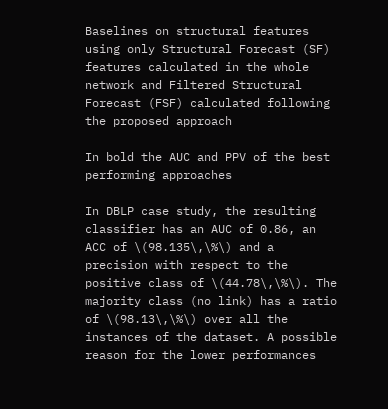Baselines on structural features using only Structural Forecast (SF) features calculated in the whole network and Filtered Structural Forecast (FSF) calculated following the proposed approach

In bold the AUC and PPV of the best performing approaches

In DBLP case study, the resulting classifier has an AUC of 0.86, an ACC of \(98.135\,\%\) and a precision with respect to the positive class of \(44.78\,\%\). The majority class (no link) has a ratio of \(98.13\,\%\) over all the instances of the dataset. A possible reason for the lower performances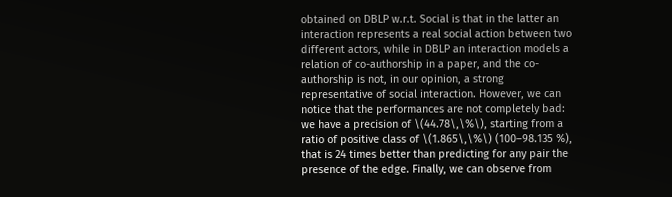obtained on DBLP w.r.t. Social is that in the latter an interaction represents a real social action between two different actors, while in DBLP an interaction models a relation of co-authorship in a paper, and the co-authorship is not, in our opinion, a strong representative of social interaction. However, we can notice that the performances are not completely bad: we have a precision of \(44.78\,\%\), starting from a ratio of positive class of \(1.865\,\%\) (100–98.135 %), that is 24 times better than predicting for any pair the presence of the edge. Finally, we can observe from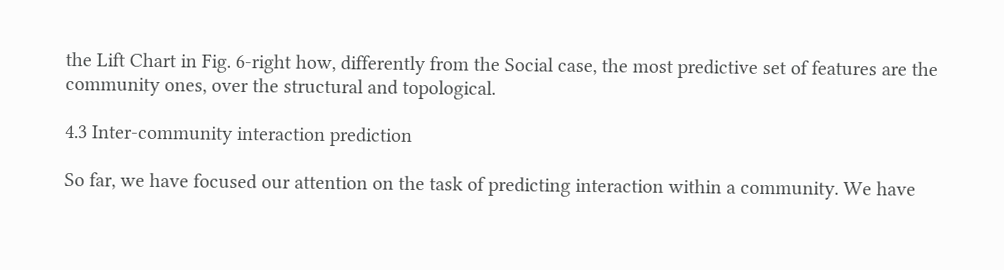the Lift Chart in Fig. 6-right how, differently from the Social case, the most predictive set of features are the community ones, over the structural and topological.

4.3 Inter-community interaction prediction

So far, we have focused our attention on the task of predicting interaction within a community. We have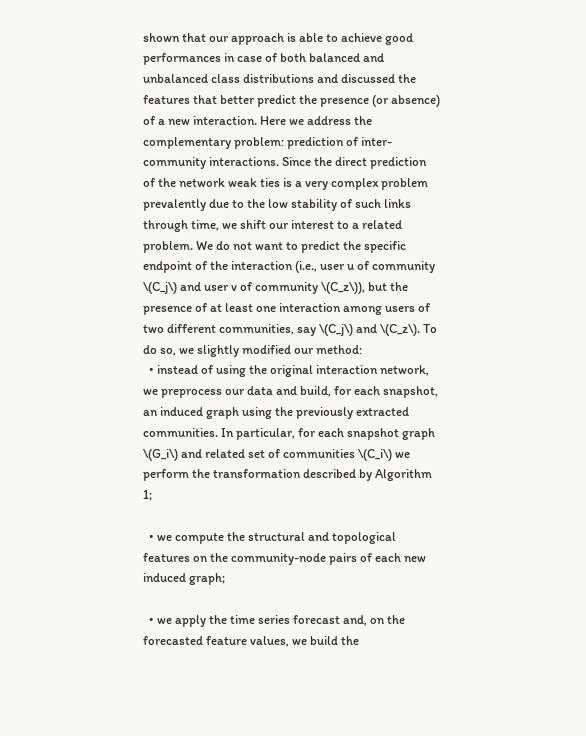shown that our approach is able to achieve good performances in case of both balanced and unbalanced class distributions and discussed the features that better predict the presence (or absence) of a new interaction. Here we address the complementary problem: prediction of inter-community interactions. Since the direct prediction of the network weak ties is a very complex problem prevalently due to the low stability of such links through time, we shift our interest to a related problem. We do not want to predict the specific endpoint of the interaction (i.e., user u of community \(C_j\) and user v of community \(C_z\)), but the presence of at least one interaction among users of two different communities, say \(C_j\) and \(C_z\). To do so, we slightly modified our method:
  • instead of using the original interaction network, we preprocess our data and build, for each snapshot, an induced graph using the previously extracted communities. In particular, for each snapshot graph \(G_i\) and related set of communities \(C_i\) we perform the transformation described by Algorithm 1;

  • we compute the structural and topological features on the community-node pairs of each new induced graph;

  • we apply the time series forecast and, on the forecasted feature values, we build the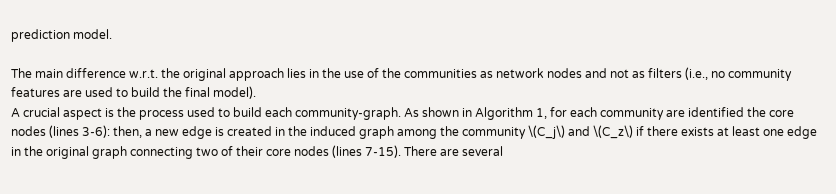prediction model.

The main difference w.r.t. the original approach lies in the use of the communities as network nodes and not as filters (i.e., no community features are used to build the final model).
A crucial aspect is the process used to build each community-graph. As shown in Algorithm 1, for each community are identified the core nodes (lines 3-6): then, a new edge is created in the induced graph among the community \(C_j\) and \(C_z\) if there exists at least one edge in the original graph connecting two of their core nodes (lines 7-15). There are several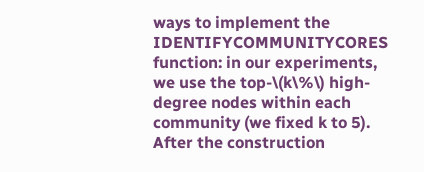ways to implement the IDENTIFYCOMMUNITYCORES function: in our experiments, we use the top-\(k\%\) high-degree nodes within each community (we fixed k to 5). After the construction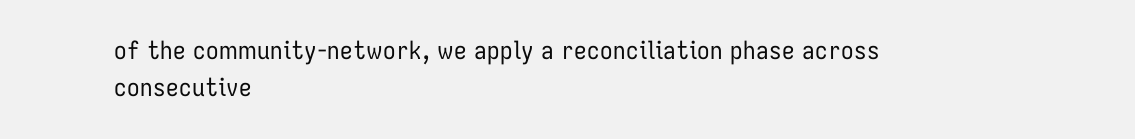of the community-network, we apply a reconciliation phase across consecutive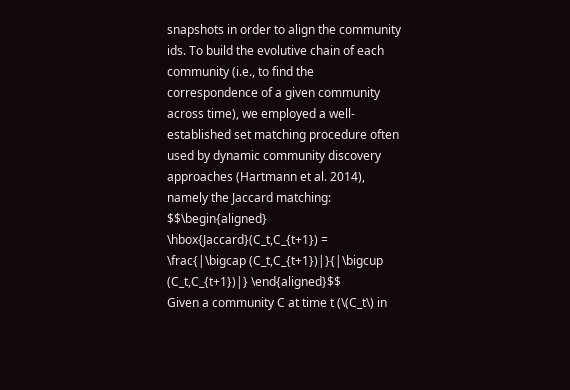snapshots in order to align the community ids. To build the evolutive chain of each community (i.e., to find the correspondence of a given community across time), we employed a well-established set matching procedure often used by dynamic community discovery approaches (Hartmann et al. 2014), namely the Jaccard matching:
$$\begin{aligned} \hbox{Jaccard}(C_t,C_{t+1}) = \frac{|\bigcap (C_t,C_{t+1})|}{|\bigcup (C_t,C_{t+1})|} \end{aligned}$$
Given a community C at time t (\(C_t\) in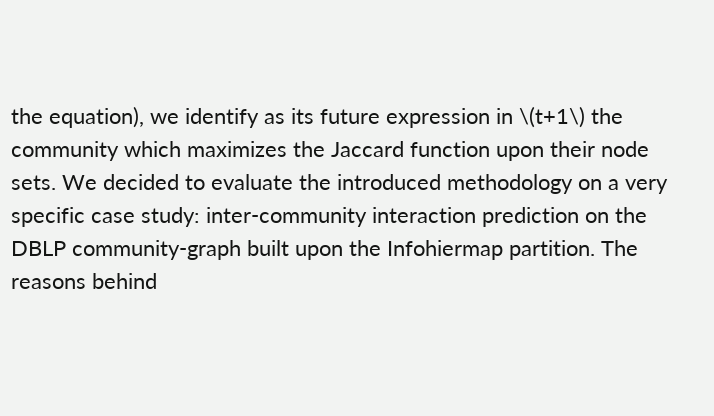the equation), we identify as its future expression in \(t+1\) the community which maximizes the Jaccard function upon their node sets. We decided to evaluate the introduced methodology on a very specific case study: inter-community interaction prediction on the DBLP community-graph built upon the Infohiermap partition. The reasons behind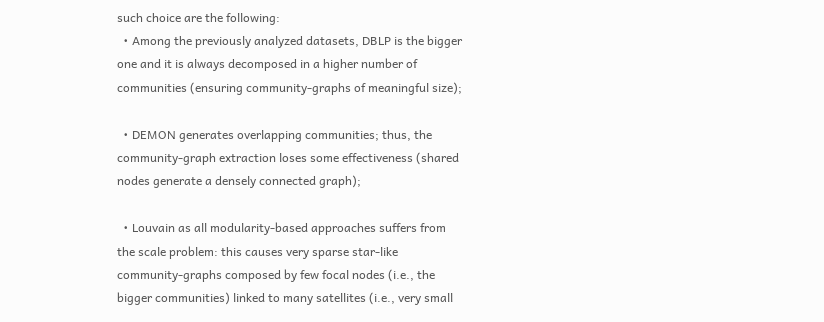such choice are the following:
  • Among the previously analyzed datasets, DBLP is the bigger one and it is always decomposed in a higher number of communities (ensuring community-graphs of meaningful size);

  • DEMON generates overlapping communities; thus, the community-graph extraction loses some effectiveness (shared nodes generate a densely connected graph);

  • Louvain as all modularity-based approaches suffers from the scale problem: this causes very sparse star-like community-graphs composed by few focal nodes (i.e., the bigger communities) linked to many satellites (i.e., very small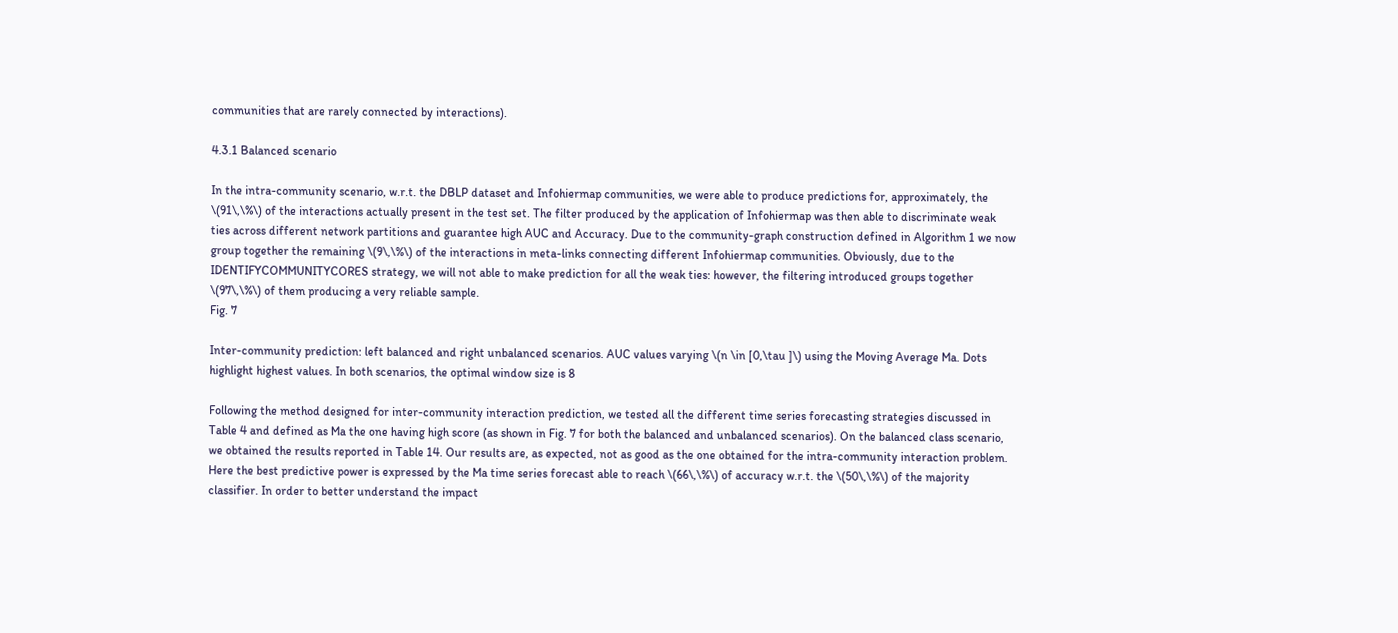communities that are rarely connected by interactions).

4.3.1 Balanced scenario

In the intra-community scenario, w.r.t. the DBLP dataset and Infohiermap communities, we were able to produce predictions for, approximately, the \(91\,\%\) of the interactions actually present in the test set. The filter produced by the application of Infohiermap was then able to discriminate weak ties across different network partitions and guarantee high AUC and Accuracy. Due to the community-graph construction defined in Algorithm 1 we now group together the remaining \(9\,\%\) of the interactions in meta-links connecting different Infohiermap communities. Obviously, due to the IDENTIFYCOMMUNITYCORES strategy, we will not able to make prediction for all the weak ties: however, the filtering introduced groups together \(97\,\%\) of them producing a very reliable sample.
Fig. 7

Inter-community prediction: left balanced and right unbalanced scenarios. AUC values varying \(n \in [0,\tau ]\) using the Moving Average Ma. Dots highlight highest values. In both scenarios, the optimal window size is 8

Following the method designed for inter-community interaction prediction, we tested all the different time series forecasting strategies discussed in Table 4 and defined as Ma the one having high score (as shown in Fig. 7 for both the balanced and unbalanced scenarios). On the balanced class scenario, we obtained the results reported in Table 14. Our results are, as expected, not as good as the one obtained for the intra-community interaction problem. Here the best predictive power is expressed by the Ma time series forecast able to reach \(66\,\%\) of accuracy w.r.t. the \(50\,\%\) of the majority classifier. In order to better understand the impact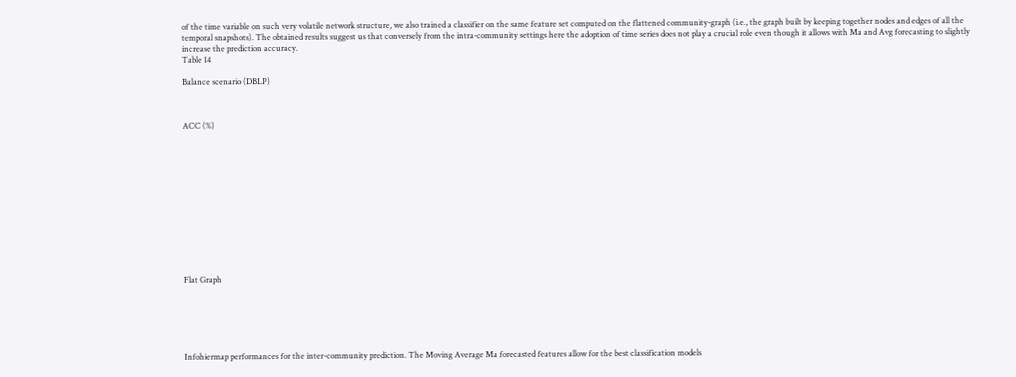of the time variable on such very volatile network structure, we also trained a classifier on the same feature set computed on the flattened community-graph (i.e., the graph built by keeping together nodes and edges of all the temporal snapshots). The obtained results suggest us that conversely from the intra-community settings here the adoption of time series does not play a crucial role even though it allows with Ma and Avg forecasting to slightly increase the prediction accuracy.
Table 14

Balance scenario (DBLP)



ACC (%)













Flat Graph






Infohiermap performances for the inter-community prediction. The Moving Average Ma forecasted features allow for the best classification models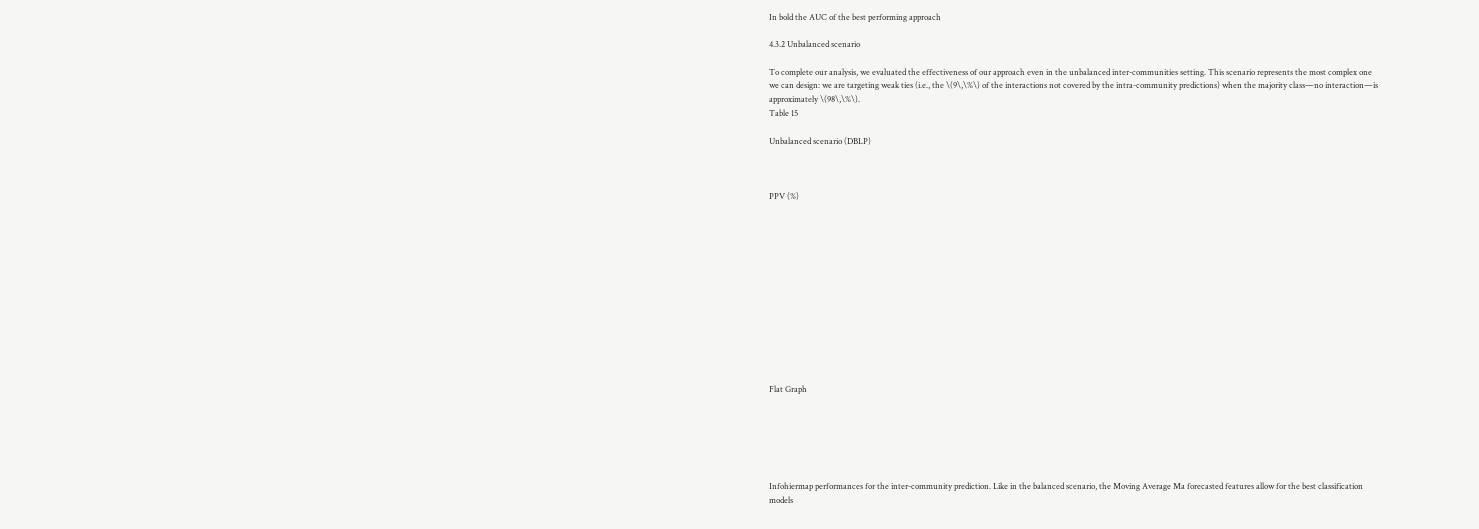In bold the AUC of the best performing approach

4.3.2 Unbalanced scenario

To complete our analysis, we evaluated the effectiveness of our approach even in the unbalanced inter-communities setting. This scenario represents the most complex one we can design: we are targeting weak ties (i.e., the \(9\,\%\) of the interactions not covered by the intra-community predictions) when the majority class—no interaction—is approximately \(98\,\%\).
Table 15

Unbalanced scenario (DBLP)



PPV (%)













Flat Graph






Infohiermap performances for the inter-community prediction. Like in the balanced scenario, the Moving Average Ma forecasted features allow for the best classification models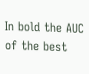In bold the AUC of the best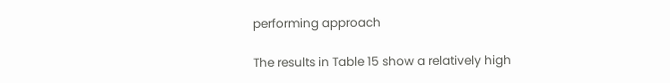performing approach

The results in Table 15 show a relatively high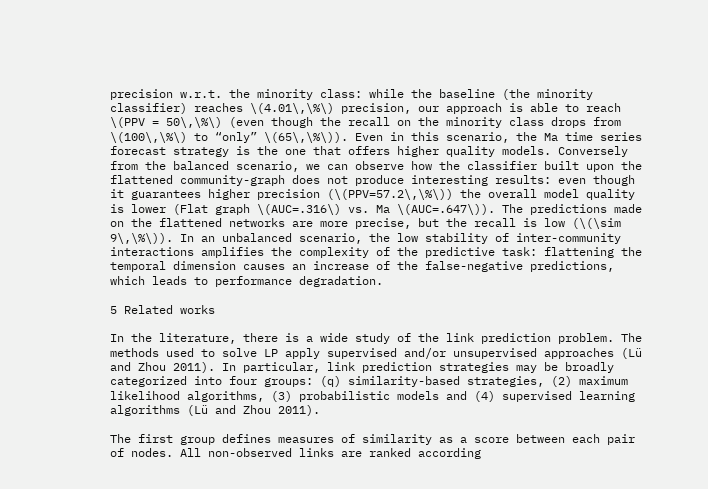precision w.r.t. the minority class: while the baseline (the minority classifier) reaches \(4.01\,\%\) precision, our approach is able to reach \(PPV = 50\,\%\) (even though the recall on the minority class drops from \(100\,\%\) to “only” \(65\,\%\)). Even in this scenario, the Ma time series forecast strategy is the one that offers higher quality models. Conversely from the balanced scenario, we can observe how the classifier built upon the flattened community-graph does not produce interesting results: even though it guarantees higher precision (\(PPV=57.2\,\%\)) the overall model quality is lower (Flat graph \(AUC=.316\) vs. Ma \(AUC=.647\)). The predictions made on the flattened networks are more precise, but the recall is low (\(\sim 9\,\%\)). In an unbalanced scenario, the low stability of inter-community interactions amplifies the complexity of the predictive task: flattening the temporal dimension causes an increase of the false-negative predictions, which leads to performance degradation.

5 Related works

In the literature, there is a wide study of the link prediction problem. The methods used to solve LP apply supervised and/or unsupervised approaches (Lü and Zhou 2011). In particular, link prediction strategies may be broadly categorized into four groups: (q) similarity-based strategies, (2) maximum likelihood algorithms, (3) probabilistic models and (4) supervised learning algorithms (Lü and Zhou 2011).

The first group defines measures of similarity as a score between each pair of nodes. All non-observed links are ranked according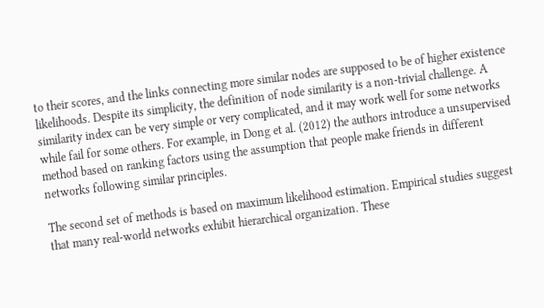to their scores, and the links connecting more similar nodes are supposed to be of higher existence likelihoods. Despite its simplicity, the definition of node similarity is a non-trivial challenge. A similarity index can be very simple or very complicated, and it may work well for some networks while fail for some others. For example, in Dong et al. (2012) the authors introduce a unsupervised method based on ranking factors using the assumption that people make friends in different networks following similar principles.

The second set of methods is based on maximum likelihood estimation. Empirical studies suggest that many real-world networks exhibit hierarchical organization. These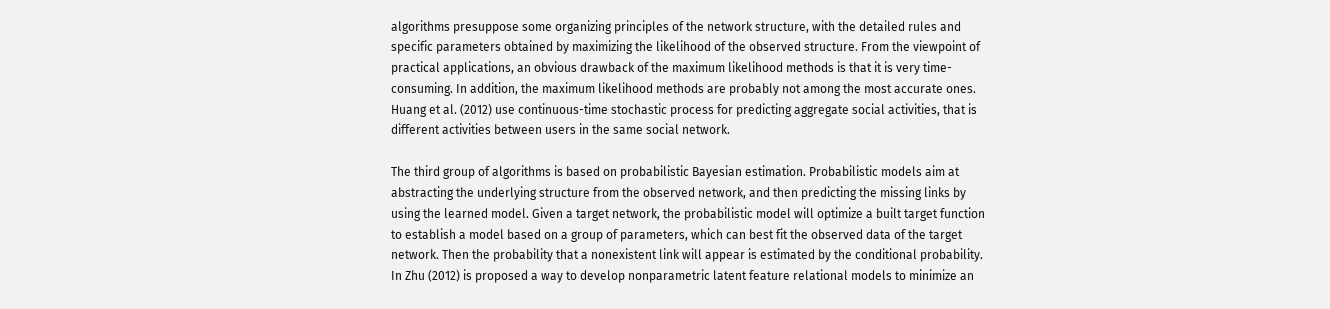algorithms presuppose some organizing principles of the network structure, with the detailed rules and specific parameters obtained by maximizing the likelihood of the observed structure. From the viewpoint of practical applications, an obvious drawback of the maximum likelihood methods is that it is very time-consuming. In addition, the maximum likelihood methods are probably not among the most accurate ones. Huang et al. (2012) use continuous-time stochastic process for predicting aggregate social activities, that is different activities between users in the same social network.

The third group of algorithms is based on probabilistic Bayesian estimation. Probabilistic models aim at abstracting the underlying structure from the observed network, and then predicting the missing links by using the learned model. Given a target network, the probabilistic model will optimize a built target function to establish a model based on a group of parameters, which can best fit the observed data of the target network. Then the probability that a nonexistent link will appear is estimated by the conditional probability. In Zhu (2012) is proposed a way to develop nonparametric latent feature relational models to minimize an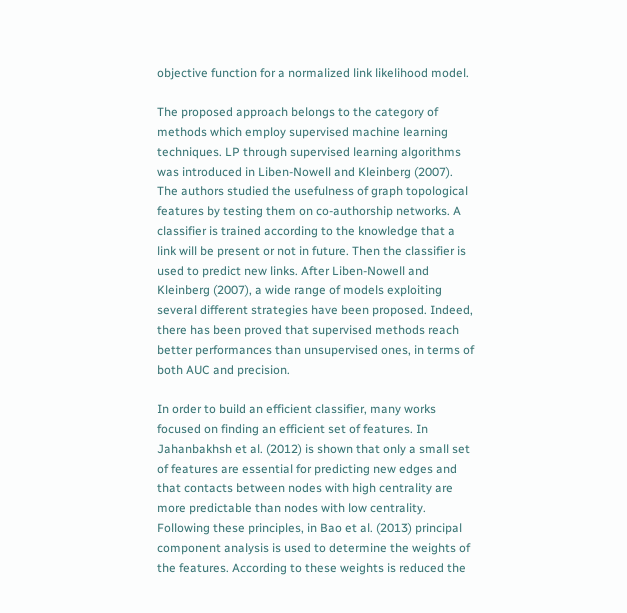objective function for a normalized link likelihood model.

The proposed approach belongs to the category of methods which employ supervised machine learning techniques. LP through supervised learning algorithms was introduced in Liben-Nowell and Kleinberg (2007). The authors studied the usefulness of graph topological features by testing them on co-authorship networks. A classifier is trained according to the knowledge that a link will be present or not in future. Then the classifier is used to predict new links. After Liben-Nowell and Kleinberg (2007), a wide range of models exploiting several different strategies have been proposed. Indeed, there has been proved that supervised methods reach better performances than unsupervised ones, in terms of both AUC and precision.

In order to build an efficient classifier, many works focused on finding an efficient set of features. In Jahanbakhsh et al. (2012) is shown that only a small set of features are essential for predicting new edges and that contacts between nodes with high centrality are more predictable than nodes with low centrality. Following these principles, in Bao et al. (2013) principal component analysis is used to determine the weights of the features. According to these weights is reduced the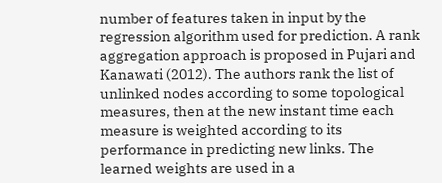number of features taken in input by the regression algorithm used for prediction. A rank aggregation approach is proposed in Pujari and Kanawati (2012). The authors rank the list of unlinked nodes according to some topological measures, then at the new instant time each measure is weighted according to its performance in predicting new links. The learned weights are used in a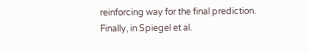reinforcing way for the final prediction. Finally, in Spiegel et al.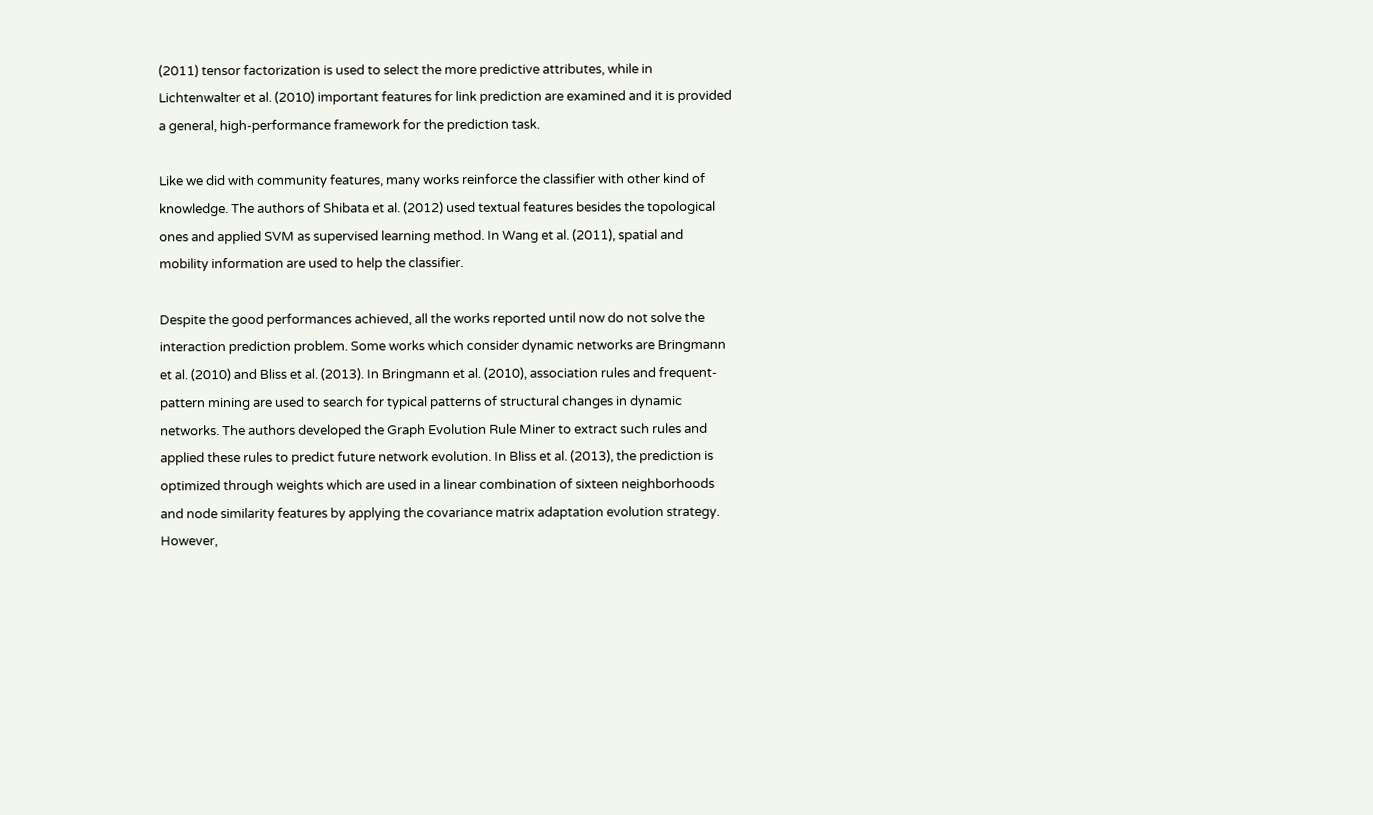(2011) tensor factorization is used to select the more predictive attributes, while in Lichtenwalter et al. (2010) important features for link prediction are examined and it is provided a general, high-performance framework for the prediction task.

Like we did with community features, many works reinforce the classifier with other kind of knowledge. The authors of Shibata et al. (2012) used textual features besides the topological ones and applied SVM as supervised learning method. In Wang et al. (2011), spatial and mobility information are used to help the classifier.

Despite the good performances achieved, all the works reported until now do not solve the interaction prediction problem. Some works which consider dynamic networks are Bringmann et al. (2010) and Bliss et al. (2013). In Bringmann et al. (2010), association rules and frequent-pattern mining are used to search for typical patterns of structural changes in dynamic networks. The authors developed the Graph Evolution Rule Miner to extract such rules and applied these rules to predict future network evolution. In Bliss et al. (2013), the prediction is optimized through weights which are used in a linear combination of sixteen neighborhoods and node similarity features by applying the covariance matrix adaptation evolution strategy. However,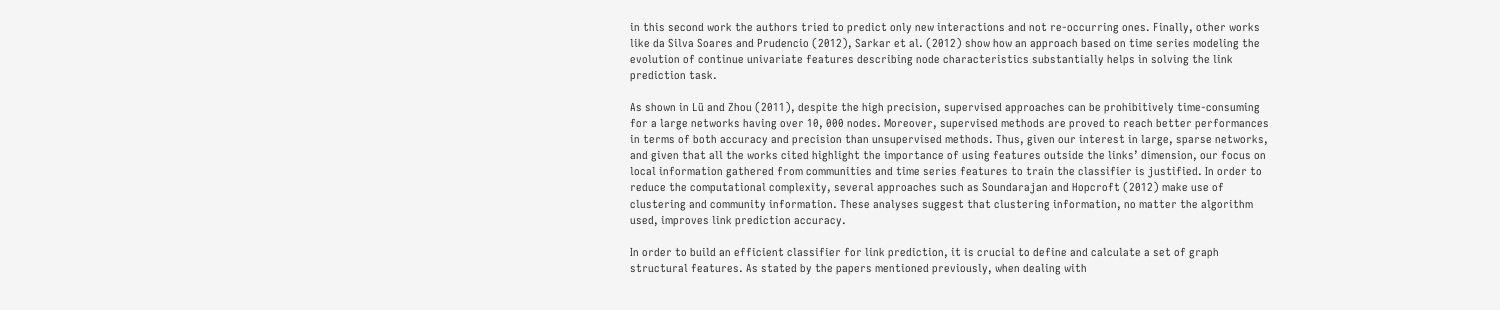in this second work the authors tried to predict only new interactions and not re-occurring ones. Finally, other works like da Silva Soares and Prudencio (2012), Sarkar et al. (2012) show how an approach based on time series modeling the evolution of continue univariate features describing node characteristics substantially helps in solving the link prediction task.

As shown in Lü and Zhou (2011), despite the high precision, supervised approaches can be prohibitively time-consuming for a large networks having over 10, 000 nodes. Moreover, supervised methods are proved to reach better performances in terms of both accuracy and precision than unsupervised methods. Thus, given our interest in large, sparse networks, and given that all the works cited highlight the importance of using features outside the links’ dimension, our focus on local information gathered from communities and time series features to train the classifier is justified. In order to reduce the computational complexity, several approaches such as Soundarajan and Hopcroft (2012) make use of clustering and community information. These analyses suggest that clustering information, no matter the algorithm used, improves link prediction accuracy.

In order to build an efficient classifier for link prediction, it is crucial to define and calculate a set of graph structural features. As stated by the papers mentioned previously, when dealing with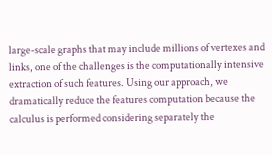large-scale graphs that may include millions of vertexes and links, one of the challenges is the computationally intensive extraction of such features. Using our approach, we dramatically reduce the features computation because the calculus is performed considering separately the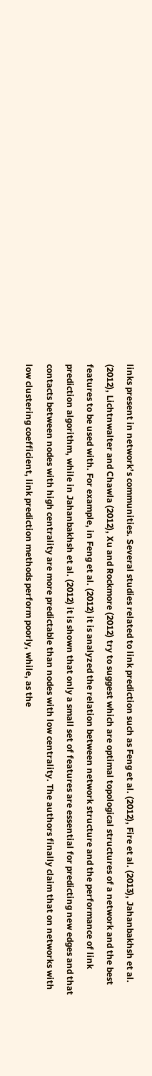links present in network’s communities. Several studies related to link prediction such as Feng et al. (2012), Fire et al. (2013), Jahanbakhsh et al. (2012), Lichtnwalter and Chawla (2012), Xu and Rockmore (2012) try to suggest which are optimal topological structures of a network and the best features to be used with. For example, in Feng et al. (2012) it is analyzed the relation between network structure and the performance of link prediction algorithm, while in Jahanbakhsh et al. (2012) it is shown that only a small set of features are essential for predicting new edges and that contacts between nodes with high centrality are more predictable than nodes with low centrality. The authors finally claim that on networks with low clustering coefficient, link prediction methods perform poorly, while, as the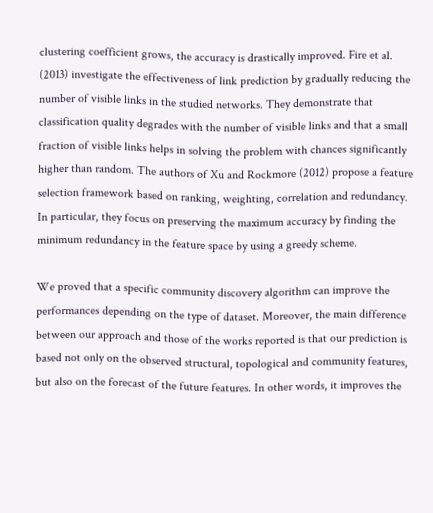clustering coefficient grows, the accuracy is drastically improved. Fire et al. (2013) investigate the effectiveness of link prediction by gradually reducing the number of visible links in the studied networks. They demonstrate that classification quality degrades with the number of visible links and that a small fraction of visible links helps in solving the problem with chances significantly higher than random. The authors of Xu and Rockmore (2012) propose a feature selection framework based on ranking, weighting, correlation and redundancy. In particular, they focus on preserving the maximum accuracy by finding the minimum redundancy in the feature space by using a greedy scheme.

We proved that a specific community discovery algorithm can improve the performances depending on the type of dataset. Moreover, the main difference between our approach and those of the works reported is that our prediction is based not only on the observed structural, topological and community features, but also on the forecast of the future features. In other words, it improves the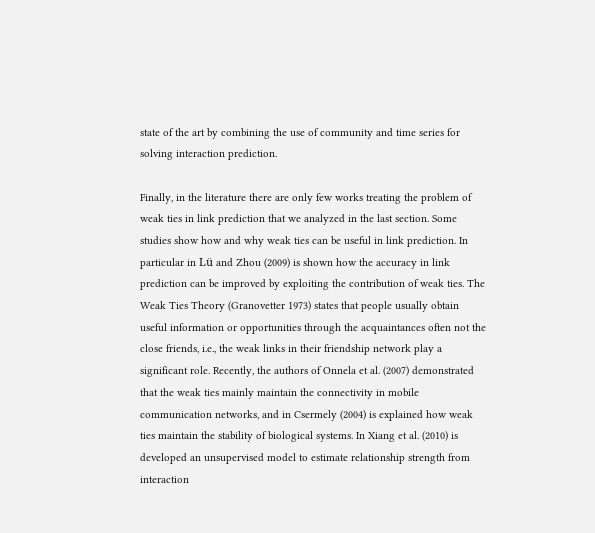state of the art by combining the use of community and time series for solving interaction prediction.

Finally, in the literature there are only few works treating the problem of weak ties in link prediction that we analyzed in the last section. Some studies show how and why weak ties can be useful in link prediction. In particular in Lü and Zhou (2009) is shown how the accuracy in link prediction can be improved by exploiting the contribution of weak ties. The Weak Ties Theory (Granovetter 1973) states that people usually obtain useful information or opportunities through the acquaintances often not the close friends, i.e., the weak links in their friendship network play a significant role. Recently, the authors of Onnela et al. (2007) demonstrated that the weak ties mainly maintain the connectivity in mobile communication networks, and in Csermely (2004) is explained how weak ties maintain the stability of biological systems. In Xiang et al. (2010) is developed an unsupervised model to estimate relationship strength from interaction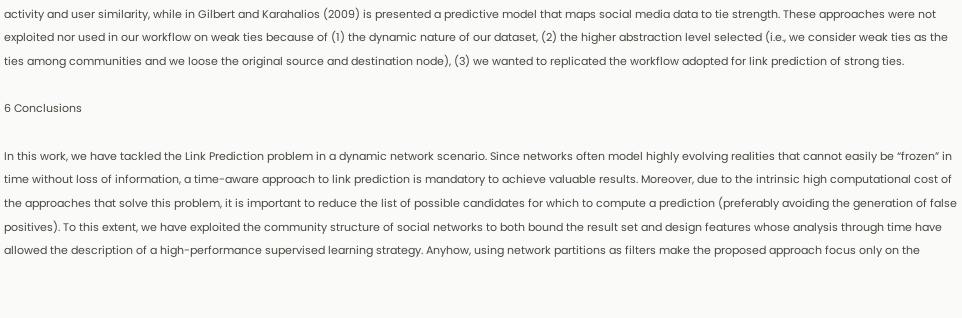activity and user similarity, while in Gilbert and Karahalios (2009) is presented a predictive model that maps social media data to tie strength. These approaches were not exploited nor used in our workflow on weak ties because of (1) the dynamic nature of our dataset, (2) the higher abstraction level selected (i.e., we consider weak ties as the ties among communities and we loose the original source and destination node), (3) we wanted to replicated the workflow adopted for link prediction of strong ties.

6 Conclusions

In this work, we have tackled the Link Prediction problem in a dynamic network scenario. Since networks often model highly evolving realities that cannot easily be “frozen” in time without loss of information, a time-aware approach to link prediction is mandatory to achieve valuable results. Moreover, due to the intrinsic high computational cost of the approaches that solve this problem, it is important to reduce the list of possible candidates for which to compute a prediction (preferably avoiding the generation of false positives). To this extent, we have exploited the community structure of social networks to both bound the result set and design features whose analysis through time have allowed the description of a high-performance supervised learning strategy. Anyhow, using network partitions as filters make the proposed approach focus only on the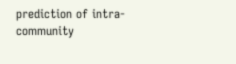prediction of intra-community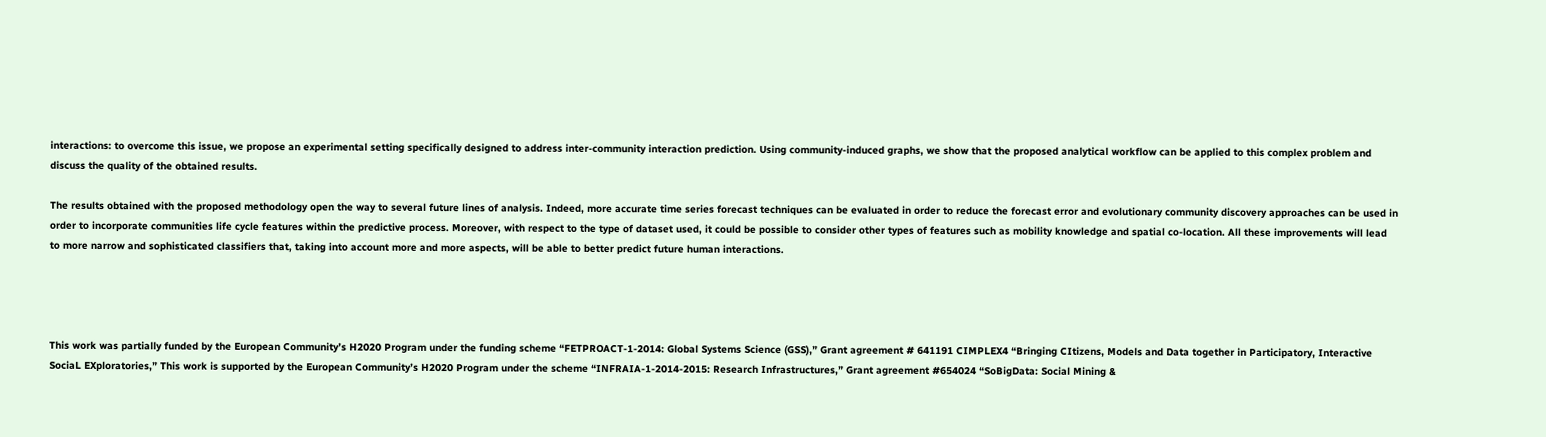interactions: to overcome this issue, we propose an experimental setting specifically designed to address inter-community interaction prediction. Using community-induced graphs, we show that the proposed analytical workflow can be applied to this complex problem and discuss the quality of the obtained results.

The results obtained with the proposed methodology open the way to several future lines of analysis. Indeed, more accurate time series forecast techniques can be evaluated in order to reduce the forecast error and evolutionary community discovery approaches can be used in order to incorporate communities life cycle features within the predictive process. Moreover, with respect to the type of dataset used, it could be possible to consider other types of features such as mobility knowledge and spatial co-location. All these improvements will lead to more narrow and sophisticated classifiers that, taking into account more and more aspects, will be able to better predict future human interactions.




This work was partially funded by the European Community’s H2020 Program under the funding scheme “FETPROACT-1-2014: Global Systems Science (GSS),” Grant agreement # 641191 CIMPLEX4 “Bringing CItizens, Models and Data together in Participatory, Interactive SociaL EXploratories,” This work is supported by the European Community’s H2020 Program under the scheme “INFRAIA-1-2014-2015: Research Infrastructures,” Grant agreement #654024 “SoBigData: Social Mining &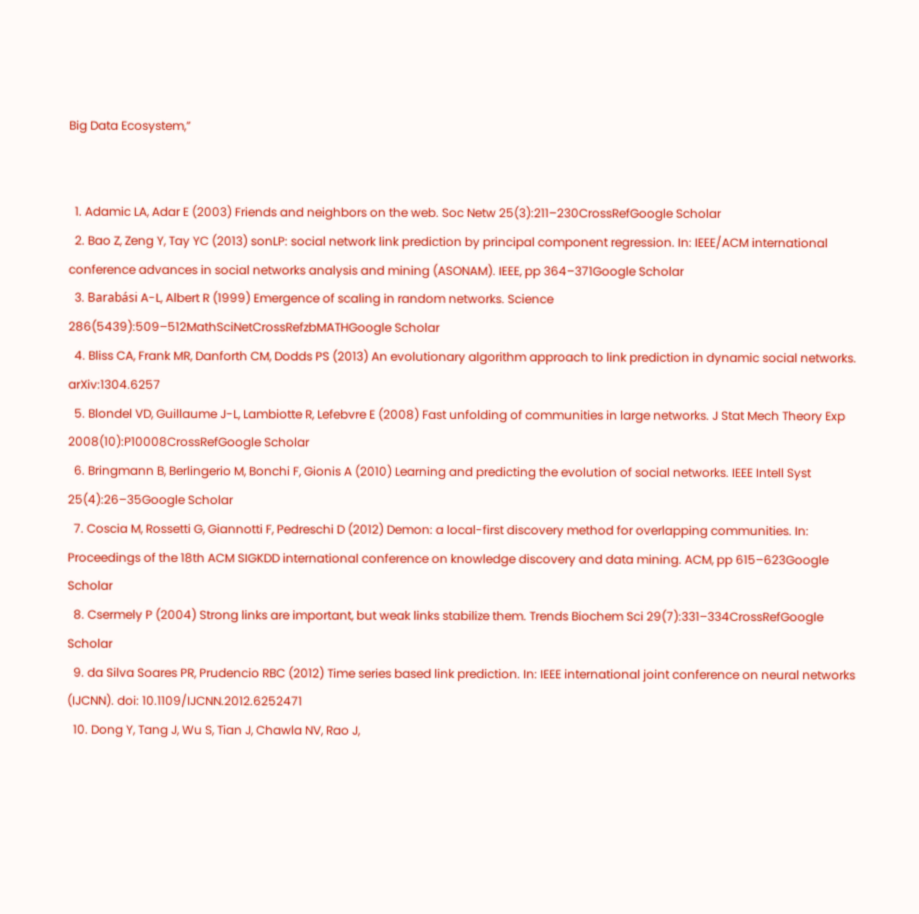Big Data Ecosystem,”


  1. Adamic LA, Adar E (2003) Friends and neighbors on the web. Soc Netw 25(3):211–230CrossRefGoogle Scholar
  2. Bao Z, Zeng Y, Tay YC (2013) sonLP: social network link prediction by principal component regression. In: IEEE/ACM international conference advances in social networks analysis and mining (ASONAM). IEEE, pp 364–371Google Scholar
  3. Barabási A-L, Albert R (1999) Emergence of scaling in random networks. Science 286(5439):509–512MathSciNetCrossRefzbMATHGoogle Scholar
  4. Bliss CA, Frank MR, Danforth CM, Dodds PS (2013) An evolutionary algorithm approach to link prediction in dynamic social networks. arXiv:1304.6257
  5. Blondel VD, Guillaume J-L, Lambiotte R, Lefebvre E (2008) Fast unfolding of communities in large networks. J Stat Mech Theory Exp 2008(10):P10008CrossRefGoogle Scholar
  6. Bringmann B, Berlingerio M, Bonchi F, Gionis A (2010) Learning and predicting the evolution of social networks. IEEE Intell Syst 25(4):26–35Google Scholar
  7. Coscia M, Rossetti G, Giannotti F, Pedreschi D (2012) Demon: a local-first discovery method for overlapping communities. In: Proceedings of the 18th ACM SIGKDD international conference on knowledge discovery and data mining. ACM, pp 615–623Google Scholar
  8. Csermely P (2004) Strong links are important, but weak links stabilize them. Trends Biochem Sci 29(7):331–334CrossRefGoogle Scholar
  9. da Silva Soares PR, Prudencio RBC (2012) Time series based link prediction. In: IEEE international joint conference on neural networks (IJCNN). doi: 10.1109/IJCNN.2012.6252471
  10. Dong Y, Tang J, Wu S, Tian J, Chawla NV, Rao J,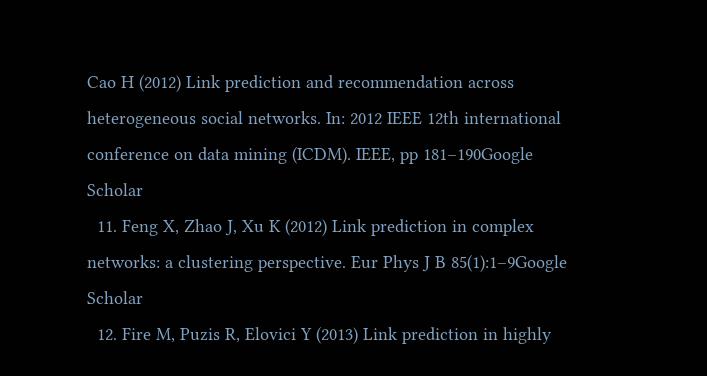Cao H (2012) Link prediction and recommendation across heterogeneous social networks. In: 2012 IEEE 12th international conference on data mining (ICDM). IEEE, pp 181–190Google Scholar
  11. Feng X, Zhao J, Xu K (2012) Link prediction in complex networks: a clustering perspective. Eur Phys J B 85(1):1–9Google Scholar
  12. Fire M, Puzis R, Elovici Y (2013) Link prediction in highly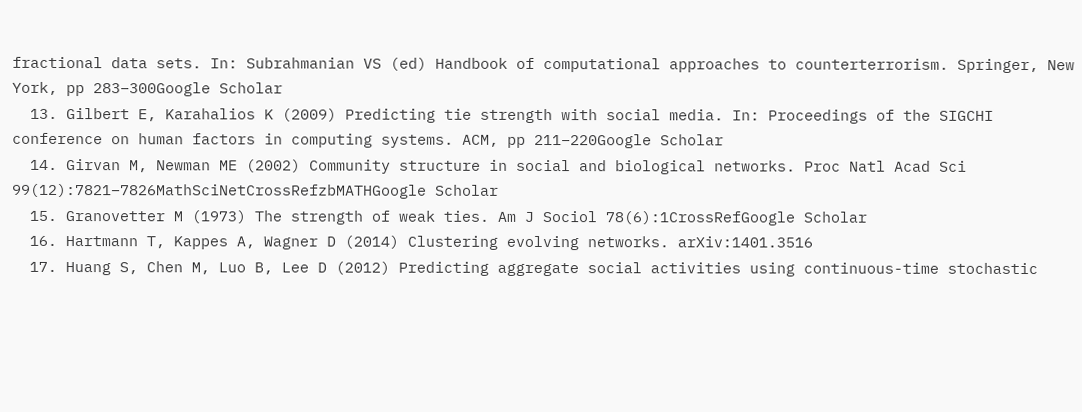fractional data sets. In: Subrahmanian VS (ed) Handbook of computational approaches to counterterrorism. Springer, New York, pp 283–300Google Scholar
  13. Gilbert E, Karahalios K (2009) Predicting tie strength with social media. In: Proceedings of the SIGCHI conference on human factors in computing systems. ACM, pp 211–220Google Scholar
  14. Girvan M, Newman ME (2002) Community structure in social and biological networks. Proc Natl Acad Sci 99(12):7821–7826MathSciNetCrossRefzbMATHGoogle Scholar
  15. Granovetter M (1973) The strength of weak ties. Am J Sociol 78(6):1CrossRefGoogle Scholar
  16. Hartmann T, Kappes A, Wagner D (2014) Clustering evolving networks. arXiv:1401.3516
  17. Huang S, Chen M, Luo B, Lee D (2012) Predicting aggregate social activities using continuous-time stochastic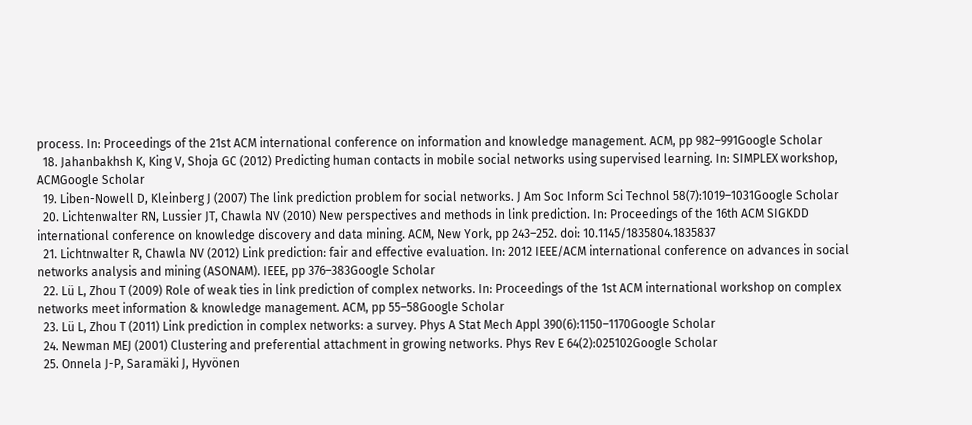process. In: Proceedings of the 21st ACM international conference on information and knowledge management. ACM, pp 982–991Google Scholar
  18. Jahanbakhsh K, King V, Shoja GC (2012) Predicting human contacts in mobile social networks using supervised learning. In: SIMPLEX workshop, ACMGoogle Scholar
  19. Liben-Nowell D, Kleinberg J (2007) The link prediction problem for social networks. J Am Soc Inform Sci Technol 58(7):1019–1031Google Scholar
  20. Lichtenwalter RN, Lussier JT, Chawla NV (2010) New perspectives and methods in link prediction. In: Proceedings of the 16th ACM SIGKDD international conference on knowledge discovery and data mining. ACM, New York, pp 243–252. doi: 10.1145/1835804.1835837
  21. Lichtnwalter R, Chawla NV (2012) Link prediction: fair and effective evaluation. In: 2012 IEEE/ACM international conference on advances in social networks analysis and mining (ASONAM). IEEE, pp 376–383Google Scholar
  22. Lü L, Zhou T (2009) Role of weak ties in link prediction of complex networks. In: Proceedings of the 1st ACM international workshop on complex networks meet information & knowledge management. ACM, pp 55–58Google Scholar
  23. Lü L, Zhou T (2011) Link prediction in complex networks: a survey. Phys A Stat Mech Appl 390(6):1150–1170Google Scholar
  24. Newman MEJ (2001) Clustering and preferential attachment in growing networks. Phys Rev E 64(2):025102Google Scholar
  25. Onnela J-P, Saramäki J, Hyvönen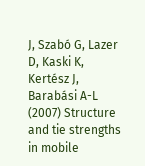J, Szabó G, Lazer D, Kaski K, Kertész J, Barabási A-L (2007) Structure and tie strengths in mobile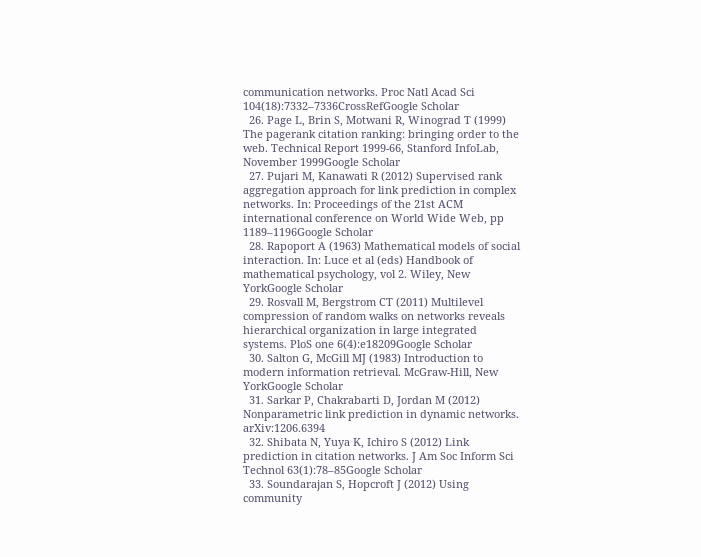communication networks. Proc Natl Acad Sci 104(18):7332–7336CrossRefGoogle Scholar
  26. Page L, Brin S, Motwani R, Winograd T (1999) The pagerank citation ranking: bringing order to the web. Technical Report 1999-66, Stanford InfoLab, November 1999Google Scholar
  27. Pujari M, Kanawati R (2012) Supervised rank aggregation approach for link prediction in complex networks. In: Proceedings of the 21st ACM international conference on World Wide Web, pp 1189–1196Google Scholar
  28. Rapoport A (1963) Mathematical models of social interaction. In: Luce et al (eds) Handbook of mathematical psychology, vol 2. Wiley, New YorkGoogle Scholar
  29. Rosvall M, Bergstrom CT (2011) Multilevel compression of random walks on networks reveals hierarchical organization in large integrated systems. PloS one 6(4):e18209Google Scholar
  30. Salton G, McGill MJ (1983) Introduction to modern information retrieval. McGraw-Hill, New YorkGoogle Scholar
  31. Sarkar P, Chakrabarti D, Jordan M (2012) Nonparametric link prediction in dynamic networks. arXiv:1206.6394
  32. Shibata N, Yuya K, Ichiro S (2012) Link prediction in citation networks. J Am Soc Inform Sci Technol 63(1):78–85Google Scholar
  33. Soundarajan S, Hopcroft J (2012) Using community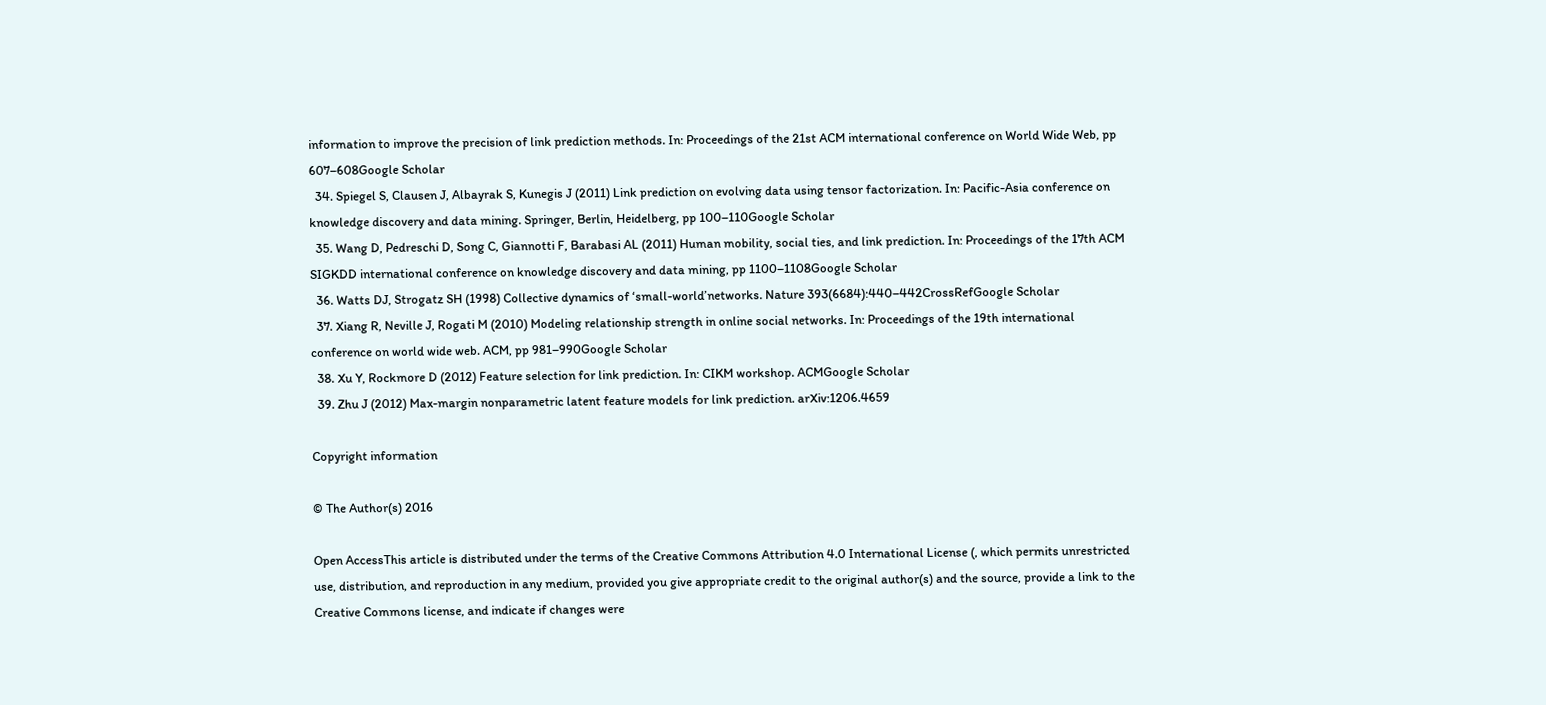information to improve the precision of link prediction methods. In: Proceedings of the 21st ACM international conference on World Wide Web, pp 607–608Google Scholar
  34. Spiegel S, Clausen J, Albayrak S, Kunegis J (2011) Link prediction on evolving data using tensor factorization. In: Pacific-Asia conference on knowledge discovery and data mining. Springer, Berlin, Heidelberg, pp 100–110Google Scholar
  35. Wang D, Pedreschi D, Song C, Giannotti F, Barabasi AL (2011) Human mobility, social ties, and link prediction. In: Proceedings of the 17th ACM SIGKDD international conference on knowledge discovery and data mining, pp 1100–1108Google Scholar
  36. Watts DJ, Strogatz SH (1998) Collective dynamics of ‘small-world’networks. Nature 393(6684):440–442CrossRefGoogle Scholar
  37. Xiang R, Neville J, Rogati M (2010) Modeling relationship strength in online social networks. In: Proceedings of the 19th international conference on world wide web. ACM, pp 981–990Google Scholar
  38. Xu Y, Rockmore D (2012) Feature selection for link prediction. In: CIKM workshop. ACMGoogle Scholar
  39. Zhu J (2012) Max-margin nonparametric latent feature models for link prediction. arXiv:1206.4659

Copyright information

© The Author(s) 2016

Open AccessThis article is distributed under the terms of the Creative Commons Attribution 4.0 International License (, which permits unrestricted use, distribution, and reproduction in any medium, provided you give appropriate credit to the original author(s) and the source, provide a link to the Creative Commons license, and indicate if changes were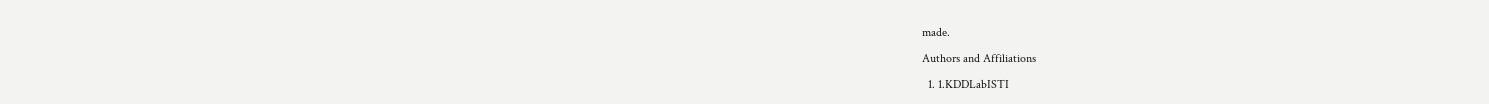made.

Authors and Affiliations

  1. 1.KDDLabISTI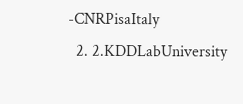-CNRPisaItaly
  2. 2.KDDLabUniversity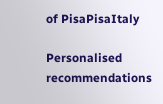of PisaPisaItaly

Personalised recommendations